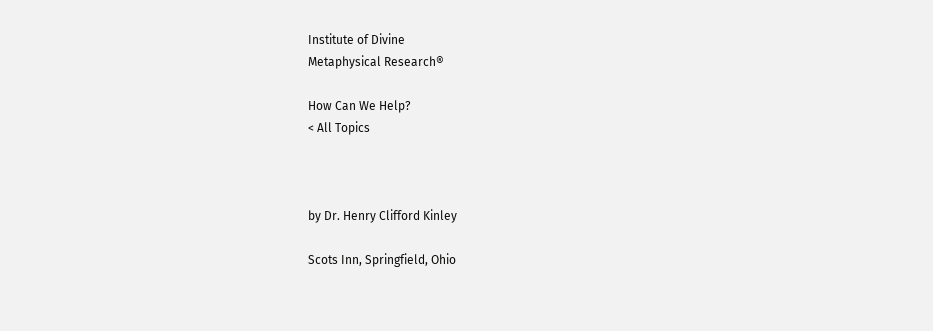Institute of Divine
Metaphysical Research®

How Can We Help?
< All Topics



by Dr. Henry Clifford Kinley

Scots Inn, Springfield, Ohio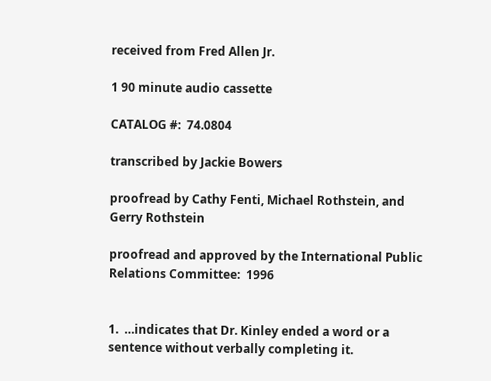received from Fred Allen Jr.

1 90 minute audio cassette

CATALOG #:  74.0804

transcribed by Jackie Bowers

proofread by Cathy Fenti, Michael Rothstein, and Gerry Rothstein

proofread and approved by the International Public Relations Committee:  1996


1.  …indicates that Dr. Kinley ended a word or a sentence without verbally completing it.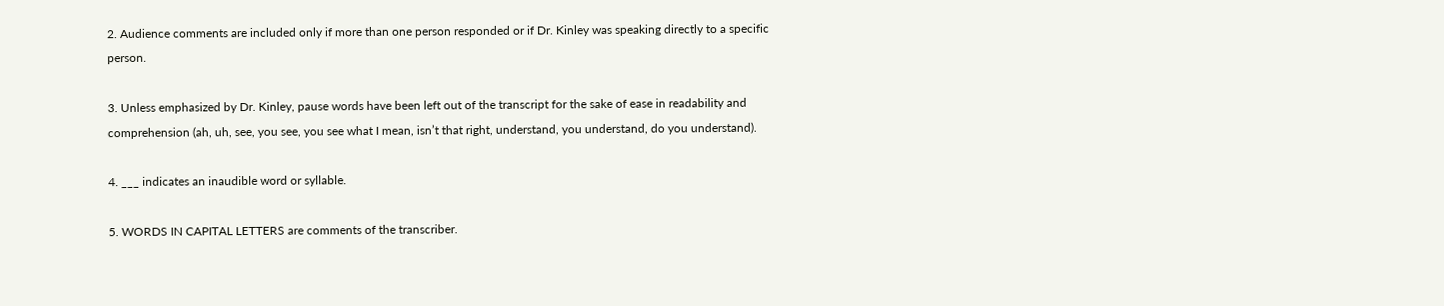2. Audience comments are included only if more than one person responded or if Dr. Kinley was speaking directly to a specific person.

3. Unless emphasized by Dr. Kinley, pause words have been left out of the transcript for the sake of ease in readability and comprehension (ah, uh, see, you see, you see what I mean, isn’t that right, understand, you understand, do you understand).

4. ___ indicates an inaudible word or syllable.

5. WORDS IN CAPITAL LETTERS are comments of the transcriber.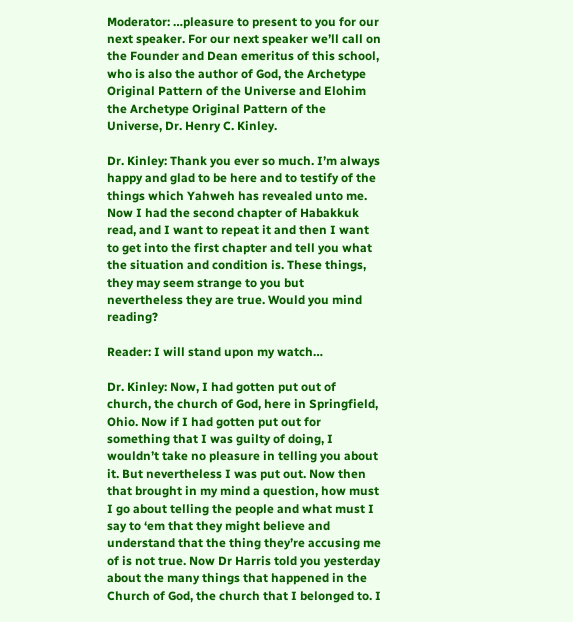Moderator: …pleasure to present to you for our next speaker. For our next speaker we’ll call on the Founder and Dean emeritus of this school, who is also the author of God, the Archetype Original Pattern of the Universe and Elohim the Archetype Original Pattern of the Universe, Dr. Henry C. Kinley.

Dr. Kinley: Thank you ever so much. I’m always happy and glad to be here and to testify of the things which Yahweh has revealed unto me. Now I had the second chapter of Habakkuk read, and I want to repeat it and then I want to get into the first chapter and tell you what the situation and condition is. These things, they may seem strange to you but nevertheless they are true. Would you mind reading?

Reader: I will stand upon my watch…

Dr. Kinley: Now, I had gotten put out of church, the church of God, here in Springfield, Ohio. Now if I had gotten put out for something that I was guilty of doing, I wouldn’t take no pleasure in telling you about it. But nevertheless I was put out. Now then that brought in my mind a question, how must I go about telling the people and what must I say to ‘em that they might believe and understand that the thing they’re accusing me of is not true. Now Dr Harris told you yesterday about the many things that happened in the Church of God, the church that I belonged to. I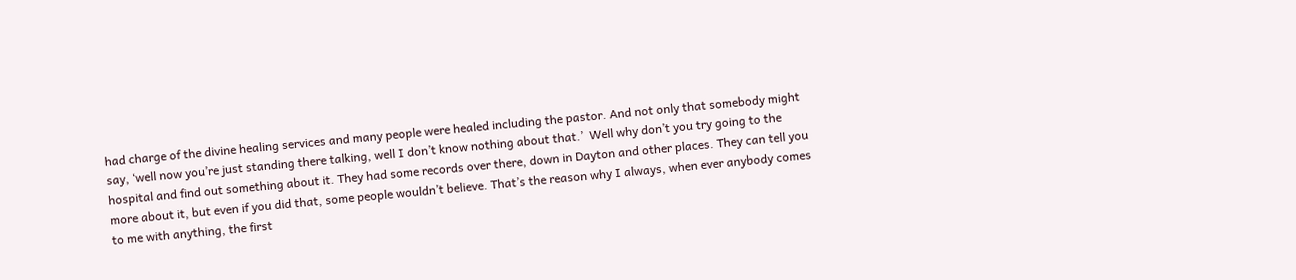had charge of the divine healing services and many people were healed including the pastor. And not only that somebody might say, ‘well now you’re just standing there talking, well I don’t know nothing about that.’  Well why don’t you try going to the hospital and find out something about it. They had some records over there, down in Dayton and other places. They can tell you more about it, but even if you did that, some people wouldn’t believe. That’s the reason why I always, when ever anybody comes to me with anything, the first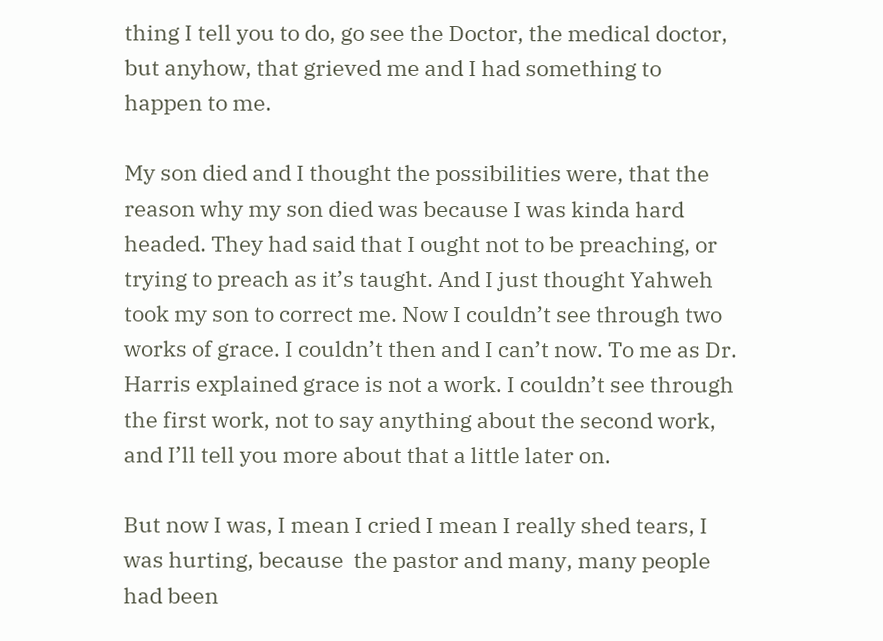thing I tell you to do, go see the Doctor, the medical doctor, but anyhow, that grieved me and I had something to happen to me.

My son died and I thought the possibilities were, that the reason why my son died was because I was kinda hard headed. They had said that I ought not to be preaching, or trying to preach as it’s taught. And I just thought Yahweh took my son to correct me. Now I couldn’t see through two works of grace. I couldn’t then and I can’t now. To me as Dr. Harris explained grace is not a work. I couldn’t see through the first work, not to say anything about the second work, and I’ll tell you more about that a little later on.

But now I was, I mean I cried I mean I really shed tears, I was hurting, because  the pastor and many, many people had been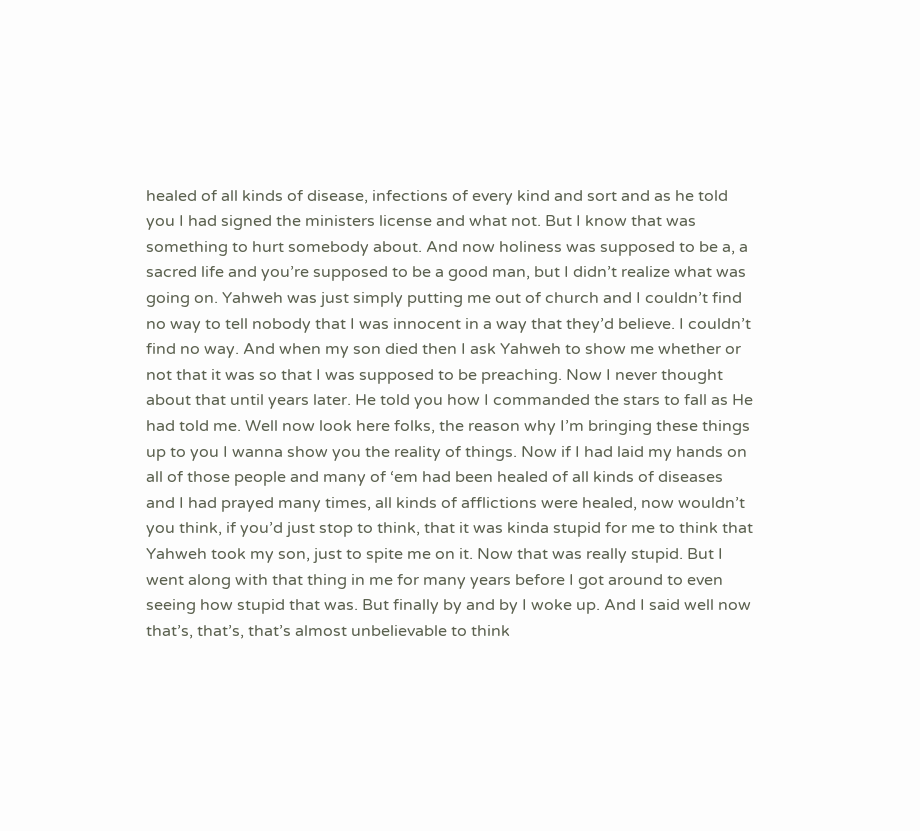healed of all kinds of disease, infections of every kind and sort and as he told you I had signed the ministers license and what not. But I know that was something to hurt somebody about. And now holiness was supposed to be a, a sacred life and you’re supposed to be a good man, but I didn’t realize what was going on. Yahweh was just simply putting me out of church and I couldn’t find no way to tell nobody that I was innocent in a way that they’d believe. I couldn’t find no way. And when my son died then I ask Yahweh to show me whether or not that it was so that I was supposed to be preaching. Now I never thought about that until years later. He told you how I commanded the stars to fall as He had told me. Well now look here folks, the reason why I’m bringing these things up to you I wanna show you the reality of things. Now if I had laid my hands on all of those people and many of ‘em had been healed of all kinds of diseases and I had prayed many times, all kinds of afflictions were healed, now wouldn’t you think, if you’d just stop to think, that it was kinda stupid for me to think that Yahweh took my son, just to spite me on it. Now that was really stupid. But I went along with that thing in me for many years before I got around to even seeing how stupid that was. But finally by and by I woke up. And I said well now that’s, that’s, that’s almost unbelievable to think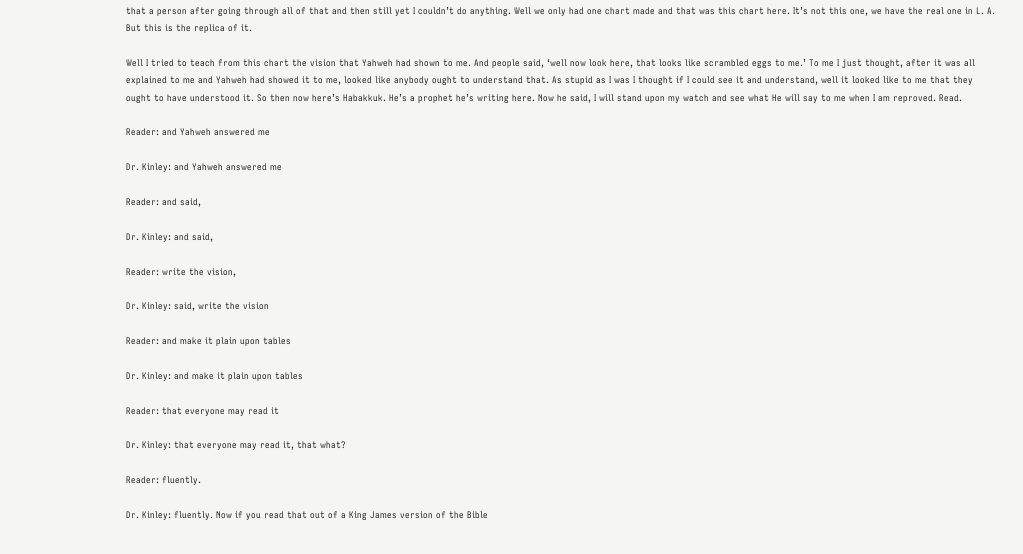that a person after going through all of that and then still yet I couldn’t do anything. Well we only had one chart made and that was this chart here. It’s not this one, we have the real one in L. A. But this is the replica of it.

Well I tried to teach from this chart the vision that Yahweh had shown to me. And people said, ‘well now look here, that looks like scrambled eggs to me.’ To me I just thought, after it was all explained to me and Yahweh had showed it to me, looked like anybody ought to understand that. As stupid as I was I thought if I could see it and understand, well it looked like to me that they ought to have understood it. So then now here’s Habakkuk. He’s a prophet he’s writing here. Now he said, I will stand upon my watch and see what He will say to me when I am reproved. Read.

Reader: and Yahweh answered me

Dr. Kinley: and Yahweh answered me

Reader: and said,

Dr. Kinley: and said,

Reader: write the vision,

Dr. Kinley: said, write the vision

Reader: and make it plain upon tables

Dr. Kinley: and make it plain upon tables

Reader: that everyone may read it

Dr. Kinley: that everyone may read it, that what?

Reader: fluently.

Dr. Kinley: fluently. Now if you read that out of a King James version of the Bible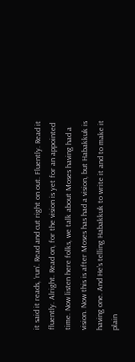it said it reads, ‘run’. Read and cut right on out. Fluently. Read it fluently. Alright. Read on, for the vision is yet for an appointed time. Now listen here folks, we talk about Moses having had a vision. Now this is after Moses has had a vision, but Habakkuk is having one. And He’s telling Habakkuk to write it and to make it plain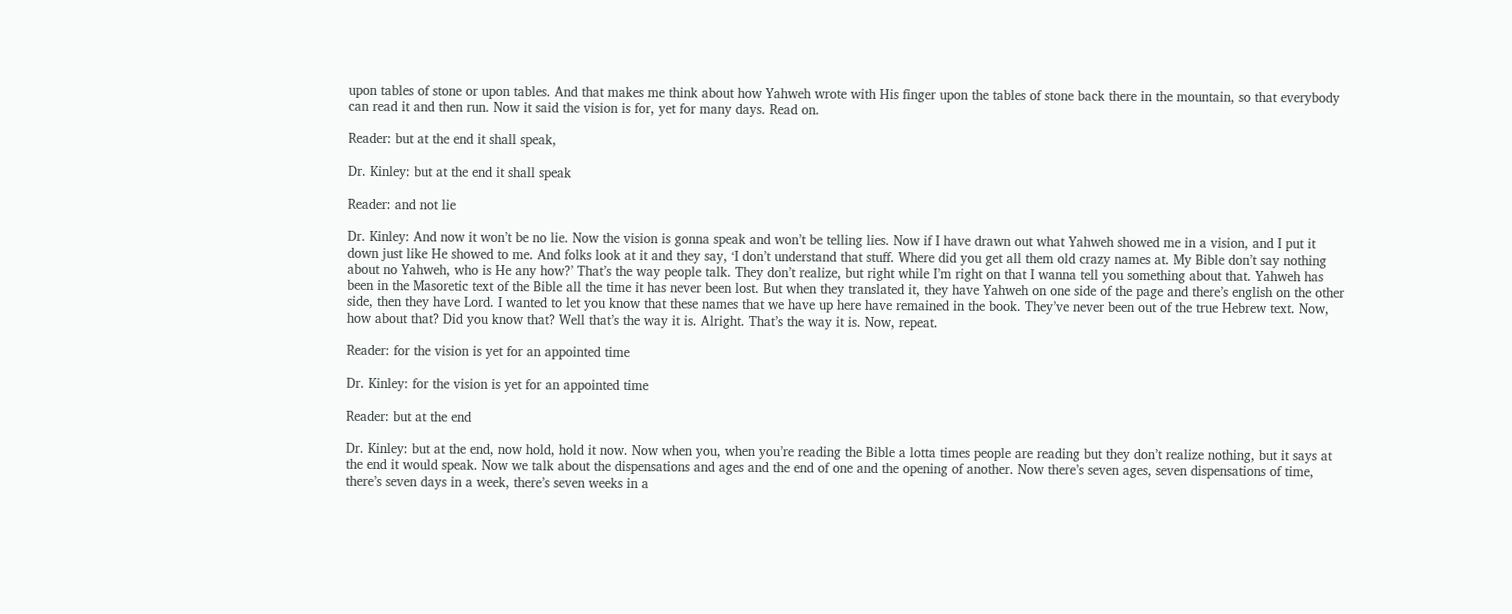upon tables of stone or upon tables. And that makes me think about how Yahweh wrote with His finger upon the tables of stone back there in the mountain, so that everybody can read it and then run. Now it said the vision is for, yet for many days. Read on.

Reader: but at the end it shall speak,

Dr. Kinley: but at the end it shall speak

Reader: and not lie

Dr. Kinley: And now it won’t be no lie. Now the vision is gonna speak and won’t be telling lies. Now if I have drawn out what Yahweh showed me in a vision, and I put it down just like He showed to me. And folks look at it and they say, ‘I don’t understand that stuff. Where did you get all them old crazy names at. My Bible don’t say nothing about no Yahweh, who is He any how?’ That’s the way people talk. They don’t realize, but right while I’m right on that I wanna tell you something about that. Yahweh has been in the Masoretic text of the Bible all the time it has never been lost. But when they translated it, they have Yahweh on one side of the page and there’s english on the other side, then they have Lord. I wanted to let you know that these names that we have up here have remained in the book. They’ve never been out of the true Hebrew text. Now, how about that? Did you know that? Well that’s the way it is. Alright. That’s the way it is. Now, repeat.

Reader: for the vision is yet for an appointed time

Dr. Kinley: for the vision is yet for an appointed time

Reader: but at the end

Dr. Kinley: but at the end, now hold, hold it now. Now when you, when you’re reading the Bible a lotta times people are reading but they don’t realize nothing, but it says at the end it would speak. Now we talk about the dispensations and ages and the end of one and the opening of another. Now there’s seven ages, seven dispensations of time, there’s seven days in a week, there’s seven weeks in a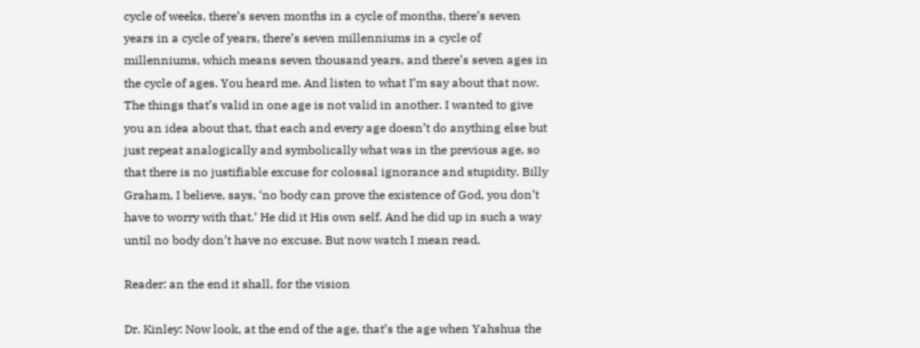cycle of weeks, there’s seven months in a cycle of months, there’s seven years in a cycle of years, there’s seven millenniums in a cycle of millenniums, which means seven thousand years, and there’s seven ages in the cycle of ages. You heard me. And listen to what I’m say about that now. The things that’s valid in one age is not valid in another. I wanted to give you an idea about that, that each and every age doesn’t do anything else but just repeat analogically and symbolically what was in the previous age, so that there is no justifiable excuse for colossal ignorance and stupidity. Billy Graham, I believe, says, ‘no body can prove the existence of God, you don’t have to worry with that.’ He did it His own self. And he did up in such a way until no body don’t have no excuse. But now watch I mean read,

Reader: an the end it shall, for the vision

Dr. Kinley: Now look, at the end of the age, that’s the age when Yahshua the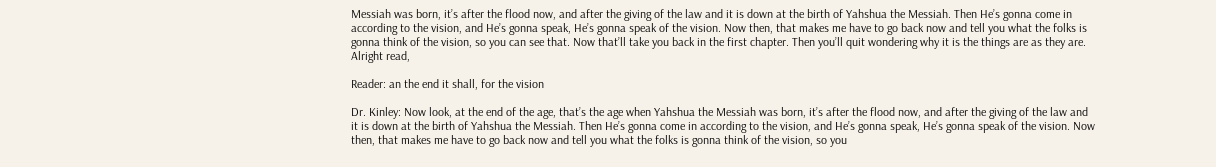Messiah was born, it’s after the flood now, and after the giving of the law and it is down at the birth of Yahshua the Messiah. Then He’s gonna come in according to the vision, and He’s gonna speak, He’s gonna speak of the vision. Now then, that makes me have to go back now and tell you what the folks is gonna think of the vision, so you can see that. Now that’ll take you back in the first chapter. Then you’ll quit wondering why it is the things are as they are. Alright read,

Reader: an the end it shall, for the vision

Dr. Kinley: Now look, at the end of the age, that’s the age when Yahshua the Messiah was born, it’s after the flood now, and after the giving of the law and it is down at the birth of Yahshua the Messiah. Then He’s gonna come in according to the vision, and He’s gonna speak, He’s gonna speak of the vision. Now then, that makes me have to go back now and tell you what the folks is gonna think of the vision, so you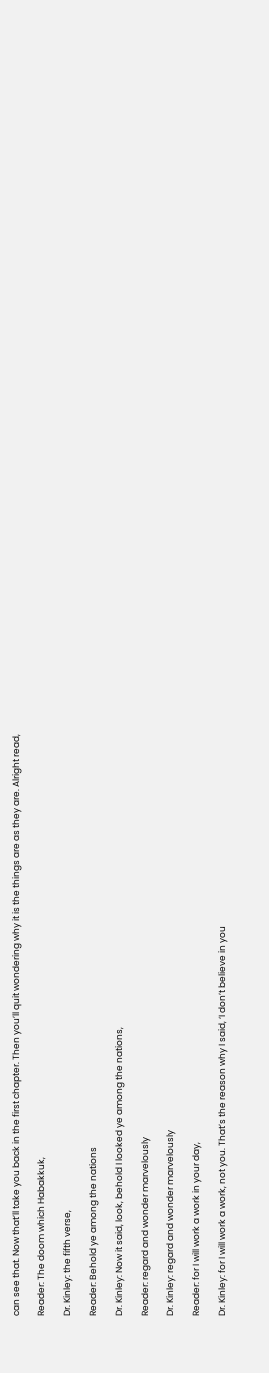can see that. Now that’ll take you back in the first chapter. Then you’ll quit wondering why it is the things are as they are. Alright read,

Reader: The doom which Habakkuk,

Dr. Kinley: the fifth verse,

Reader: Behold ye among the nations

Dr. Kinley: Now it said, look, behold I looked ye among the nations,

Reader: regard and wonder marvelously

Dr. Kinley: regard and wonder marvelously

Reader: for I will work a work in your day,

Dr. Kinley: for I will work a work, not you. That’s the reason why I said, ‘I don’t believe in you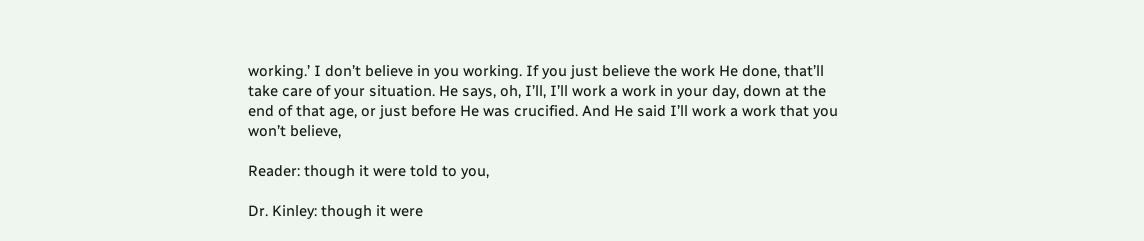working.’ I don’t believe in you working. If you just believe the work He done, that’ll take care of your situation. He says, oh, I’ll, I’ll work a work in your day, down at the end of that age, or just before He was crucified. And He said I’ll work a work that you won’t believe,

Reader: though it were told to you,

Dr. Kinley: though it were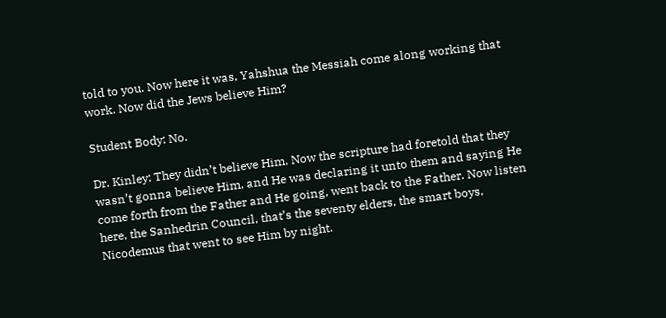told to you. Now here it was, Yahshua the Messiah come along working that work. Now did the Jews believe Him?

Student Body: No.

Dr. Kinley: They didn’t believe Him. Now the scripture had foretold that they wasn’t gonna believe Him, and He was declaring it unto them and saying He come forth from the Father and He going, went back to the Father. Now listen here, the Sanhedrin Council, that’s the seventy elders, the smart boys, Nicodemus that went to see Him by night.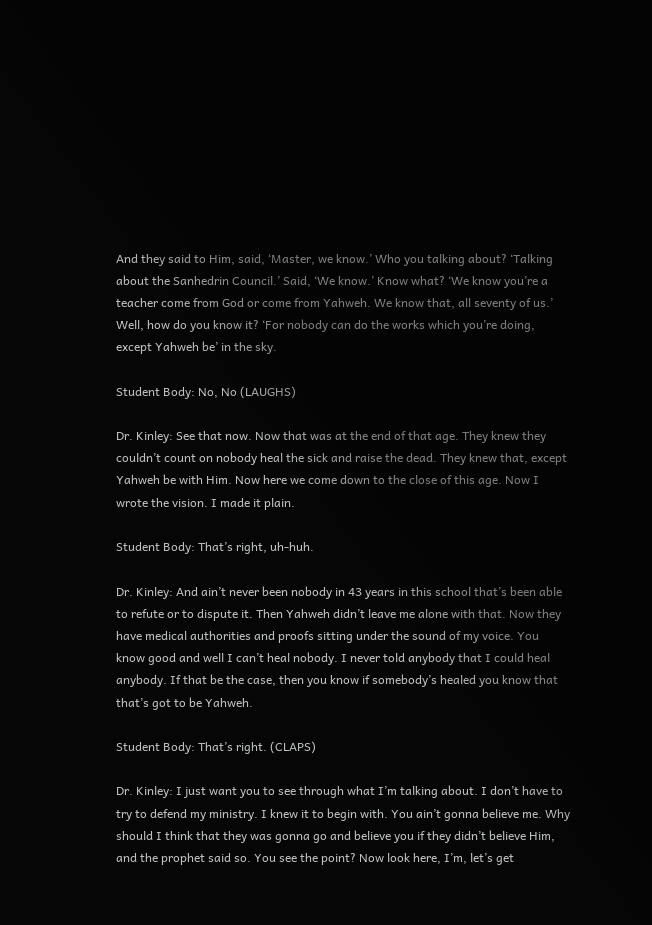And they said to Him, said, ‘Master, we know.’ Who you talking about? ‘Talking about the Sanhedrin Council.’ Said, ‘We know.’ Know what? ‘We know you’re a teacher come from God or come from Yahweh. We know that, all seventy of us.’ Well, how do you know it? ‘For nobody can do the works which you’re doing, except Yahweh be’ in the sky.

Student Body: No, No (LAUGHS)

Dr. Kinley: See that now. Now that was at the end of that age. They knew they couldn’t count on nobody heal the sick and raise the dead. They knew that, except Yahweh be with Him. Now here we come down to the close of this age. Now I wrote the vision. I made it plain.

Student Body: That’s right, uh-huh.

Dr. Kinley: And ain’t never been nobody in 43 years in this school that’s been able to refute or to dispute it. Then Yahweh didn’t leave me alone with that. Now they have medical authorities and proofs sitting under the sound of my voice. You know good and well I can’t heal nobody. I never told anybody that I could heal anybody. If that be the case, then you know if somebody’s healed you know that that’s got to be Yahweh.

Student Body: That’s right. (CLAPS)

Dr. Kinley: I just want you to see through what I’m talking about. I don’t have to try to defend my ministry. I knew it to begin with. You ain’t gonna believe me. Why should I think that they was gonna go and believe you if they didn’t believe Him, and the prophet said so. You see the point? Now look here, I’m, let’s get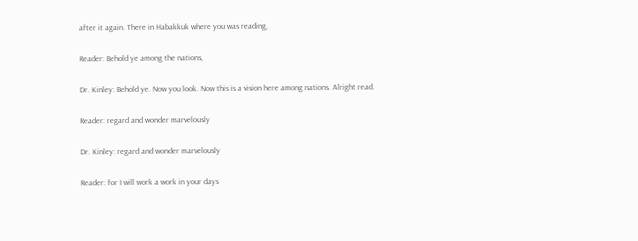after it again. There in Habakkuk where you was reading,

Reader: Behold ye among the nations,

Dr. Kinley: Behold ye. Now you look. Now this is a vision here among nations. Alright read.

Reader: regard and wonder marvelously

Dr. Kinley: regard and wonder marvelously

Reader: for I will work a work in your days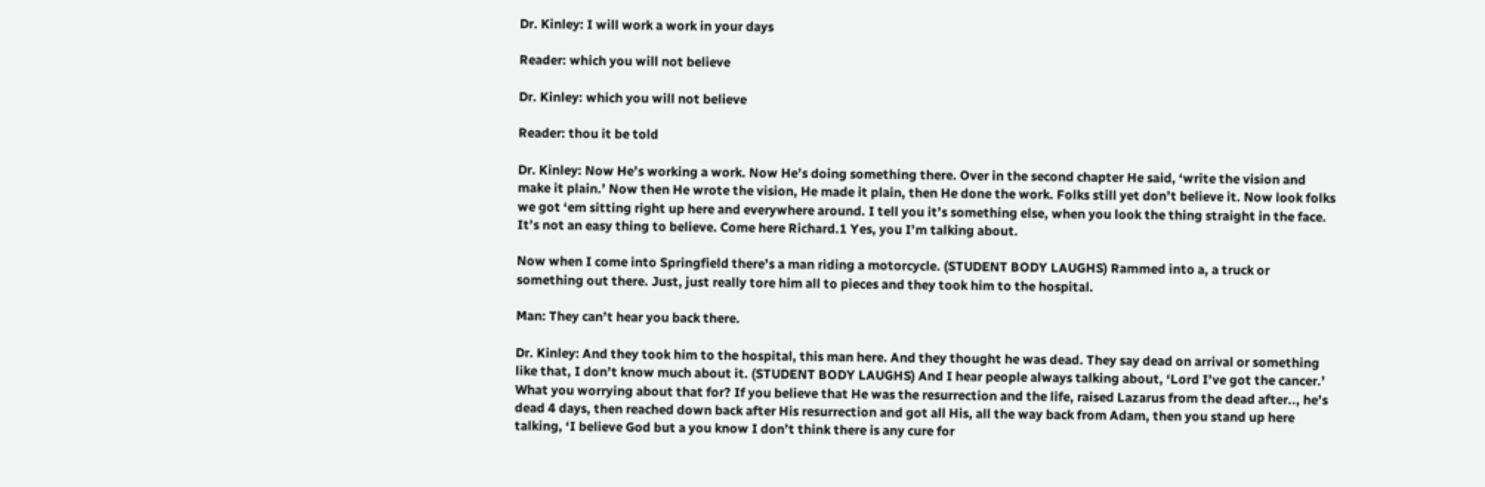Dr. Kinley: I will work a work in your days

Reader: which you will not believe

Dr. Kinley: which you will not believe

Reader: thou it be told

Dr. Kinley: Now He’s working a work. Now He’s doing something there. Over in the second chapter He said, ‘write the vision and make it plain.’ Now then He wrote the vision, He made it plain, then He done the work. Folks still yet don’t believe it. Now look folks we got ‘em sitting right up here and everywhere around. I tell you it’s something else, when you look the thing straight in the face. It’s not an easy thing to believe. Come here Richard.1 Yes, you I’m talking about.

Now when I come into Springfield there’s a man riding a motorcycle. (STUDENT BODY LAUGHS) Rammed into a, a truck or something out there. Just, just really tore him all to pieces and they took him to the hospital.

Man: They can’t hear you back there.

Dr. Kinley: And they took him to the hospital, this man here. And they thought he was dead. They say dead on arrival or something like that, I don’t know much about it. (STUDENT BODY LAUGHS) And I hear people always talking about, ‘Lord I’ve got the cancer.’ What you worrying about that for? If you believe that He was the resurrection and the life, raised Lazarus from the dead after.., he’s dead 4 days, then reached down back after His resurrection and got all His, all the way back from Adam, then you stand up here talking, ‘I believe God but a you know I don’t think there is any cure for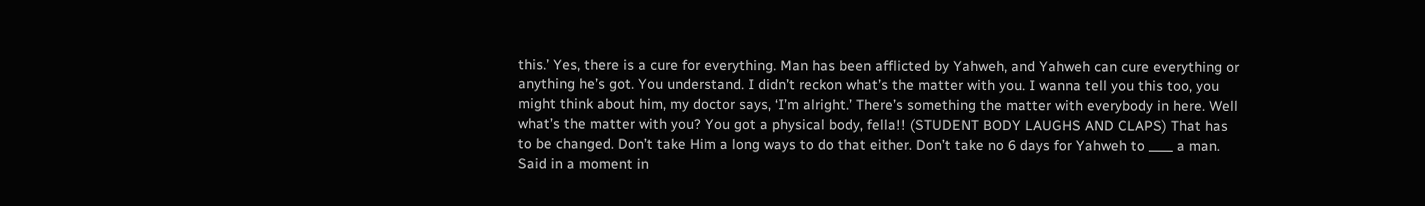this.’ Yes, there is a cure for everything. Man has been afflicted by Yahweh, and Yahweh can cure everything or anything he’s got. You understand. I didn’t reckon what’s the matter with you. I wanna tell you this too, you might think about him, my doctor says, ‘I’m alright.’ There’s something the matter with everybody in here. Well what’s the matter with you? You got a physical body, fella!! (STUDENT BODY LAUGHS AND CLAPS) That has to be changed. Don’t take Him a long ways to do that either. Don’t take no 6 days for Yahweh to ____ a man. Said in a moment in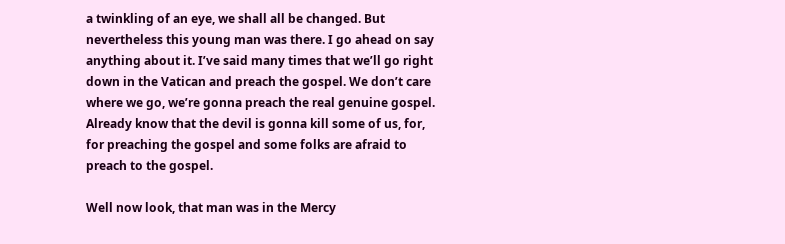a twinkling of an eye, we shall all be changed. But nevertheless this young man was there. I go ahead on say anything about it. I’ve said many times that we’ll go right down in the Vatican and preach the gospel. We don’t care where we go, we’re gonna preach the real genuine gospel. Already know that the devil is gonna kill some of us, for, for preaching the gospel and some folks are afraid to preach to the gospel.

Well now look, that man was in the Mercy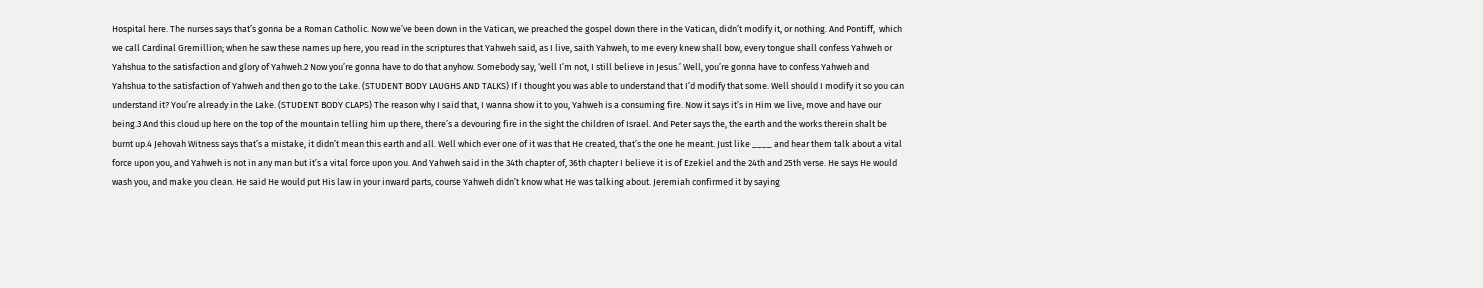Hospital here. The nurses says that’s gonna be a Roman Catholic. Now we’ve been down in the Vatican, we preached the gospel down there in the Vatican, didn’t modify it, or nothing. And Pontiff,  which we call Cardinal Gremillion; when he saw these names up here, you read in the scriptures that Yahweh said, as I live, saith Yahweh, to me every knew shall bow, every tongue shall confess Yahweh or Yahshua to the satisfaction and glory of Yahweh.2 Now you’re gonna have to do that anyhow. Somebody say, ‘well I’m not, I still believe in Jesus.’ Well, you’re gonna have to confess Yahweh and Yahshua to the satisfaction of Yahweh and then go to the Lake. (STUDENT BODY LAUGHS AND TALKS) If I thought you was able to understand that I’d modify that some. Well should I modify it so you can understand it? You’re already in the Lake. (STUDENT BODY CLAPS) The reason why I said that, I wanna show it to you, Yahweh is a consuming fire. Now it says it’s in Him we live, move and have our being.3 And this cloud up here on the top of the mountain telling him up there, there’s a devouring fire in the sight the children of Israel. And Peter says the, the earth and the works therein shalt be burnt up.4 Jehovah Witness says that’s a mistake, it didn’t mean this earth and all. Well which ever one of it was that He created, that’s the one he meant. Just like ____ and hear them talk about a vital force upon you, and Yahweh is not in any man but it’s a vital force upon you. And Yahweh said in the 34th chapter of, 36th chapter I believe it is of Ezekiel and the 24th and 25th verse. He says He would wash you, and make you clean. He said He would put His law in your inward parts, course Yahweh didn’t know what He was talking about. Jeremiah confirmed it by saying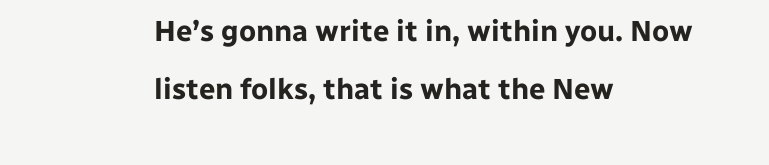He’s gonna write it in, within you. Now listen folks, that is what the New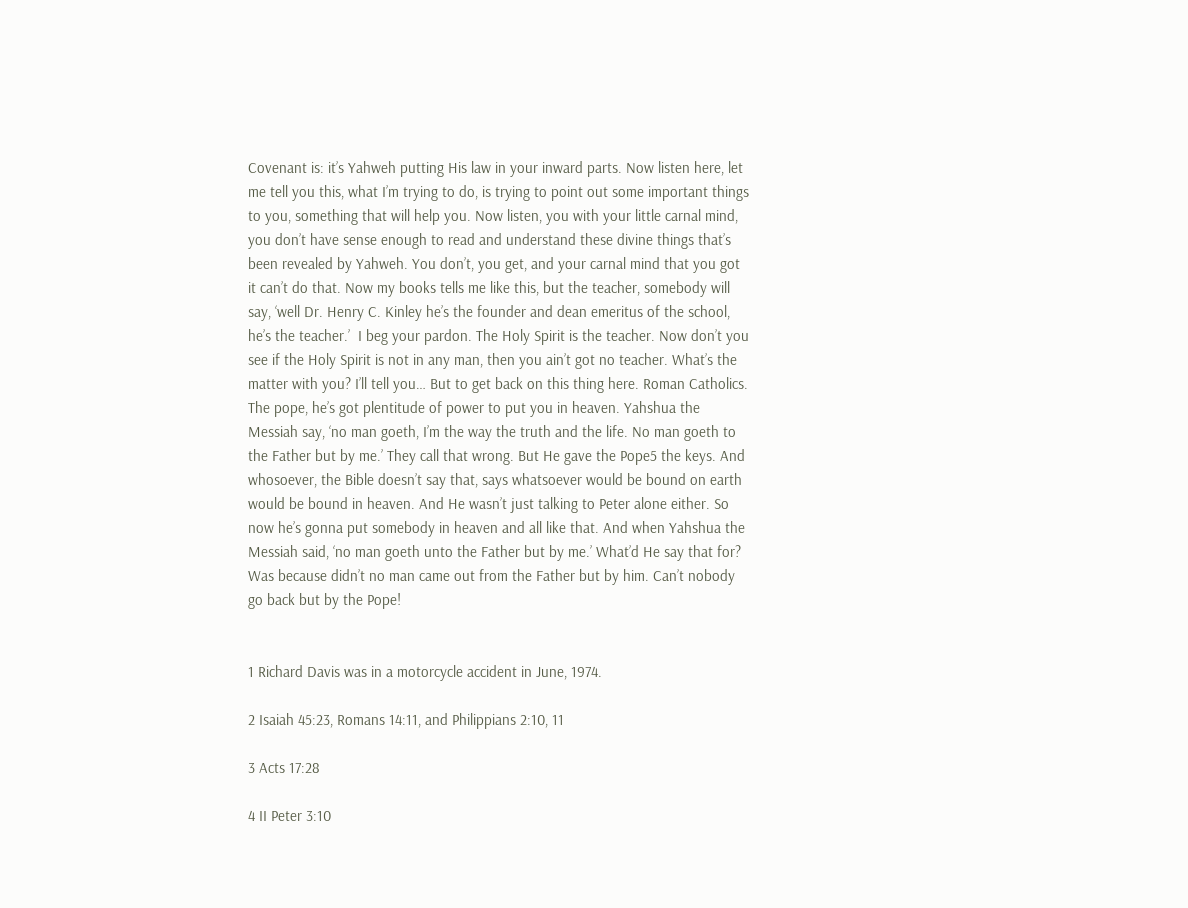Covenant is: it’s Yahweh putting His law in your inward parts. Now listen here, let me tell you this, what I’m trying to do, is trying to point out some important things to you, something that will help you. Now listen, you with your little carnal mind, you don’t have sense enough to read and understand these divine things that’s been revealed by Yahweh. You don’t, you get, and your carnal mind that you got it can’t do that. Now my books tells me like this, but the teacher, somebody will say, ‘well Dr. Henry C. Kinley he’s the founder and dean emeritus of the school, he’s the teacher.’  I beg your pardon. The Holy Spirit is the teacher. Now don’t you see if the Holy Spirit is not in any man, then you ain’t got no teacher. What’s the matter with you? I’ll tell you… But to get back on this thing here. Roman Catholics. The pope, he’s got plentitude of power to put you in heaven. Yahshua the Messiah say, ‘no man goeth, I’m the way the truth and the life. No man goeth to the Father but by me.’ They call that wrong. But He gave the Pope5 the keys. And whosoever, the Bible doesn’t say that, says whatsoever would be bound on earth would be bound in heaven. And He wasn’t just talking to Peter alone either. So now he’s gonna put somebody in heaven and all like that. And when Yahshua the Messiah said, ‘no man goeth unto the Father but by me.’ What’d He say that for? Was because didn’t no man came out from the Father but by him. Can’t nobody go back but by the Pope!


1 Richard Davis was in a motorcycle accident in June, 1974.

2 Isaiah 45:23, Romans 14:11, and Philippians 2:10, 11

3 Acts 17:28

4 II Peter 3:10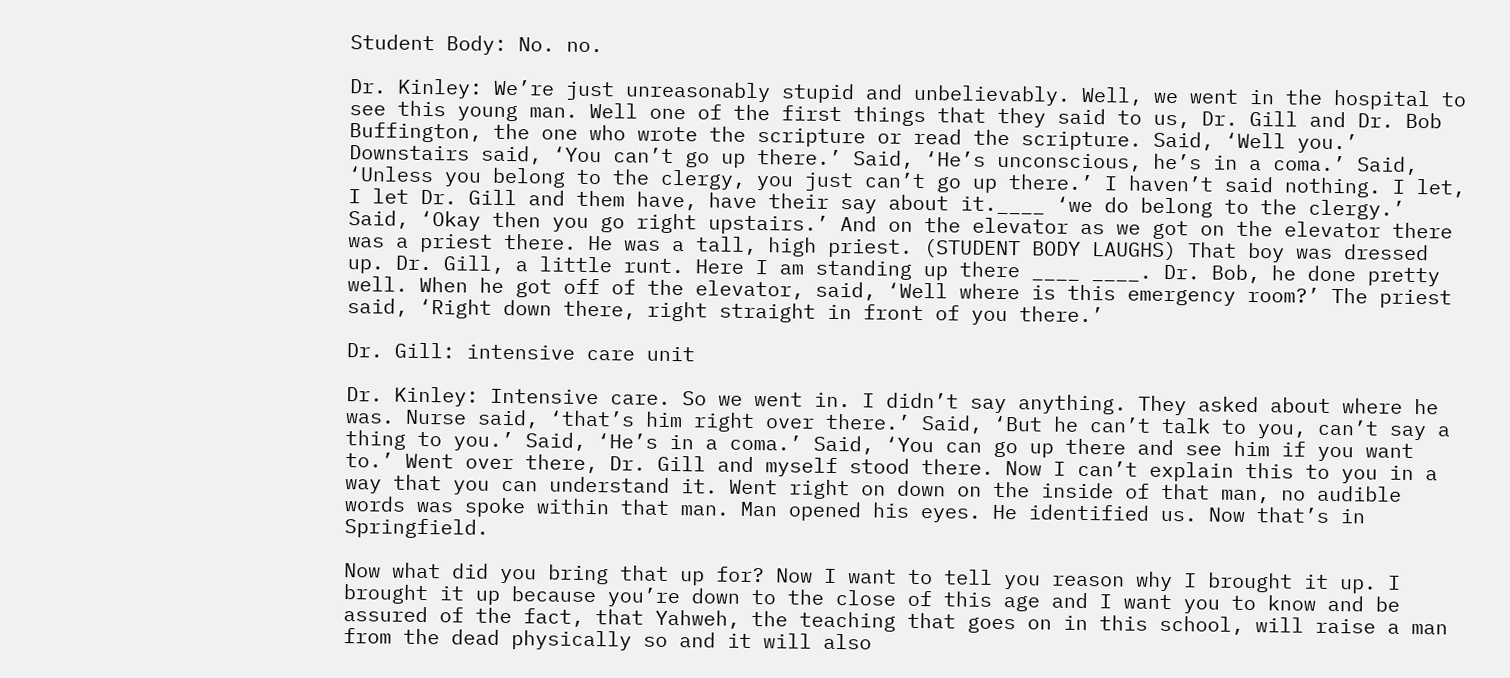Student Body: No. no.

Dr. Kinley: We’re just unreasonably stupid and unbelievably. Well, we went in the hospital to see this young man. Well one of the first things that they said to us, Dr. Gill and Dr. Bob Buffington, the one who wrote the scripture or read the scripture. Said, ‘Well you.’ Downstairs said, ‘You can’t go up there.’ Said, ‘He’s unconscious, he’s in a coma.’ Said, ‘Unless you belong to the clergy, you just can’t go up there.’ I haven’t said nothing. I let, I let Dr. Gill and them have, have their say about it.____ ‘we do belong to the clergy.’ Said, ‘Okay then you go right upstairs.’ And on the elevator as we got on the elevator there was a priest there. He was a tall, high priest. (STUDENT BODY LAUGHS) That boy was dressed up. Dr. Gill, a little runt. Here I am standing up there ____ ____. Dr. Bob, he done pretty well. When he got off of the elevator, said, ‘Well where is this emergency room?’ The priest said, ‘Right down there, right straight in front of you there.’

Dr. Gill: intensive care unit

Dr. Kinley: Intensive care. So we went in. I didn’t say anything. They asked about where he was. Nurse said, ‘that’s him right over there.’ Said, ‘But he can’t talk to you, can’t say a thing to you.’ Said, ‘He’s in a coma.’ Said, ‘You can go up there and see him if you want to.’ Went over there, Dr. Gill and myself stood there. Now I can’t explain this to you in a way that you can understand it. Went right on down on the inside of that man, no audible words was spoke within that man. Man opened his eyes. He identified us. Now that’s in Springfield.

Now what did you bring that up for? Now I want to tell you reason why I brought it up. I brought it up because you’re down to the close of this age and I want you to know and be assured of the fact, that Yahweh, the teaching that goes on in this school, will raise a man from the dead physically so and it will also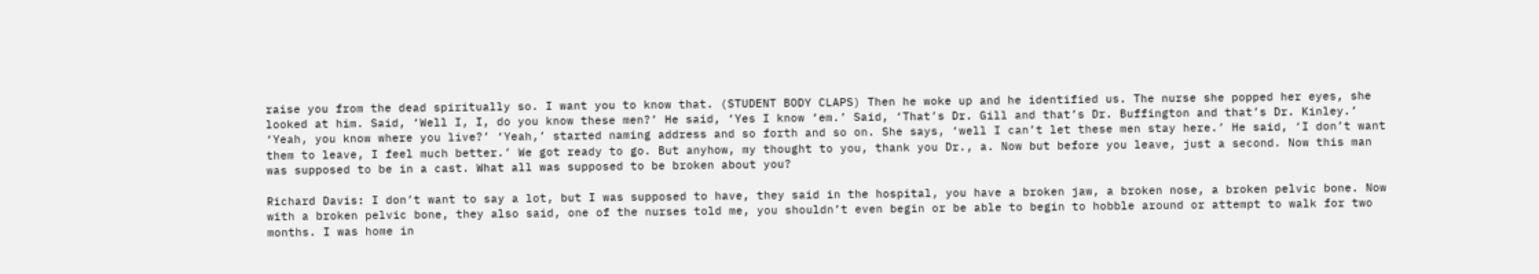raise you from the dead spiritually so. I want you to know that. (STUDENT BODY CLAPS) Then he woke up and he identified us. The nurse she popped her eyes, she looked at him. Said, ‘Well I, I, do you know these men?’ He said, ‘Yes I know ‘em.’ Said, ‘That’s Dr. Gill and that’s Dr. Buffington and that’s Dr. Kinley.’ ‘Yeah, you know where you live?’ ‘Yeah,’ started naming address and so forth and so on. She says, ‘well I can’t let these men stay here.’ He said, ‘I don’t want them to leave, I feel much better.’ We got ready to go. But anyhow, my thought to you, thank you Dr., a. Now but before you leave, just a second. Now this man was supposed to be in a cast. What all was supposed to be broken about you?

Richard Davis: I don’t want to say a lot, but I was supposed to have, they said in the hospital, you have a broken jaw, a broken nose, a broken pelvic bone. Now with a broken pelvic bone, they also said, one of the nurses told me, you shouldn’t even begin or be able to begin to hobble around or attempt to walk for two months. I was home in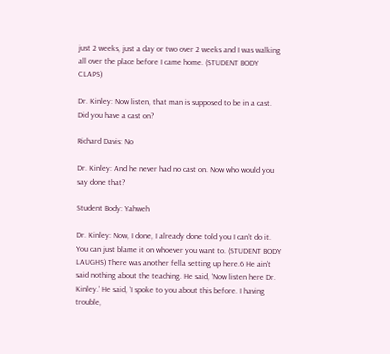just 2 weeks, just a day or two over 2 weeks and I was walking all over the place before I came home. (STUDENT BODY CLAPS)

Dr. Kinley: Now listen, that man is supposed to be in a cast. Did you have a cast on?

Richard Davis: No

Dr. Kinley: And he never had no cast on. Now who would you say done that?

Student Body: Yahweh

Dr. Kinley: Now, I done, I already done told you I can’t do it. You can just blame it on whoever you want to. (STUDENT BODY LAUGHS) There was another fella setting up here.6 He ain’t said nothing about the teaching. He said, ‘Now listen here Dr. Kinley.’ He said, ‘I spoke to you about this before. I having trouble,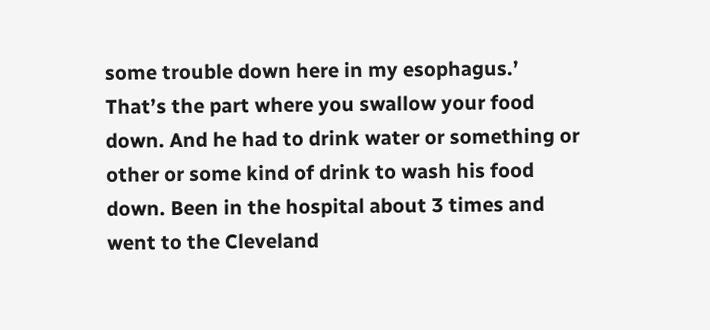some trouble down here in my esophagus.’ That’s the part where you swallow your food down. And he had to drink water or something or other or some kind of drink to wash his food down. Been in the hospital about 3 times and went to the Cleveland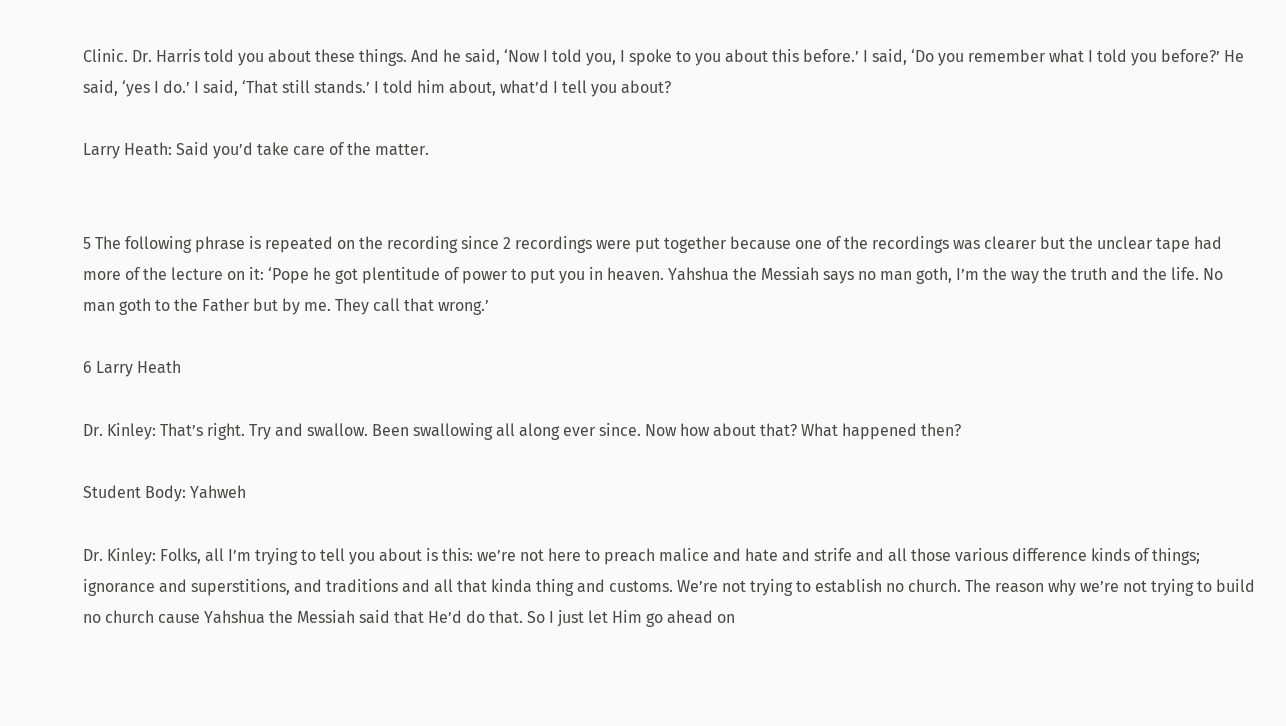Clinic. Dr. Harris told you about these things. And he said, ‘Now I told you, I spoke to you about this before.’ I said, ‘Do you remember what I told you before?’ He said, ‘yes I do.’ I said, ‘That still stands.’ I told him about, what’d I tell you about?

Larry Heath: Said you’d take care of the matter.


5 The following phrase is repeated on the recording since 2 recordings were put together because one of the recordings was clearer but the unclear tape had more of the lecture on it: ‘Pope he got plentitude of power to put you in heaven. Yahshua the Messiah says no man goth, I’m the way the truth and the life. No man goth to the Father but by me. They call that wrong.’

6 Larry Heath

Dr. Kinley: That’s right. Try and swallow. Been swallowing all along ever since. Now how about that? What happened then?

Student Body: Yahweh

Dr. Kinley: Folks, all I’m trying to tell you about is this: we’re not here to preach malice and hate and strife and all those various difference kinds of things; ignorance and superstitions, and traditions and all that kinda thing and customs. We’re not trying to establish no church. The reason why we’re not trying to build no church cause Yahshua the Messiah said that He’d do that. So I just let Him go ahead on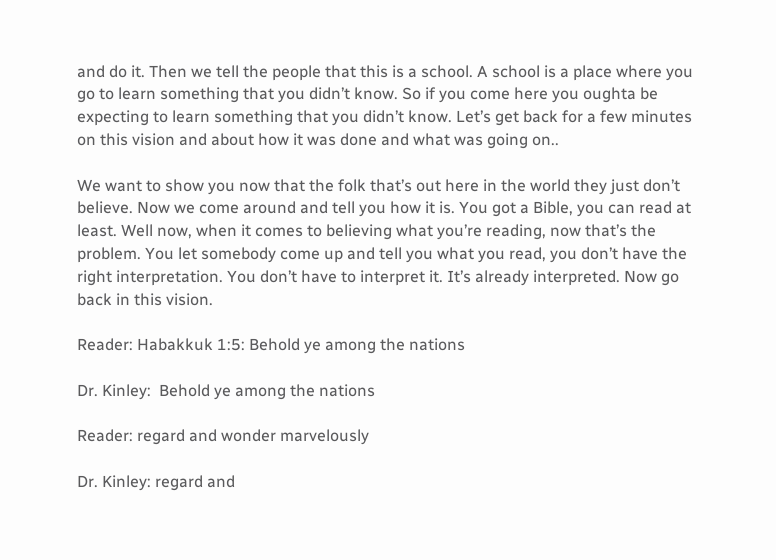and do it. Then we tell the people that this is a school. A school is a place where you go to learn something that you didn’t know. So if you come here you oughta be expecting to learn something that you didn’t know. Let’s get back for a few minutes on this vision and about how it was done and what was going on..

We want to show you now that the folk that’s out here in the world they just don’t believe. Now we come around and tell you how it is. You got a Bible, you can read at least. Well now, when it comes to believing what you’re reading, now that’s the problem. You let somebody come up and tell you what you read, you don’t have the right interpretation. You don’t have to interpret it. It’s already interpreted. Now go back in this vision.

Reader: Habakkuk 1:5: Behold ye among the nations

Dr. Kinley:  Behold ye among the nations

Reader: regard and wonder marvelously

Dr. Kinley: regard and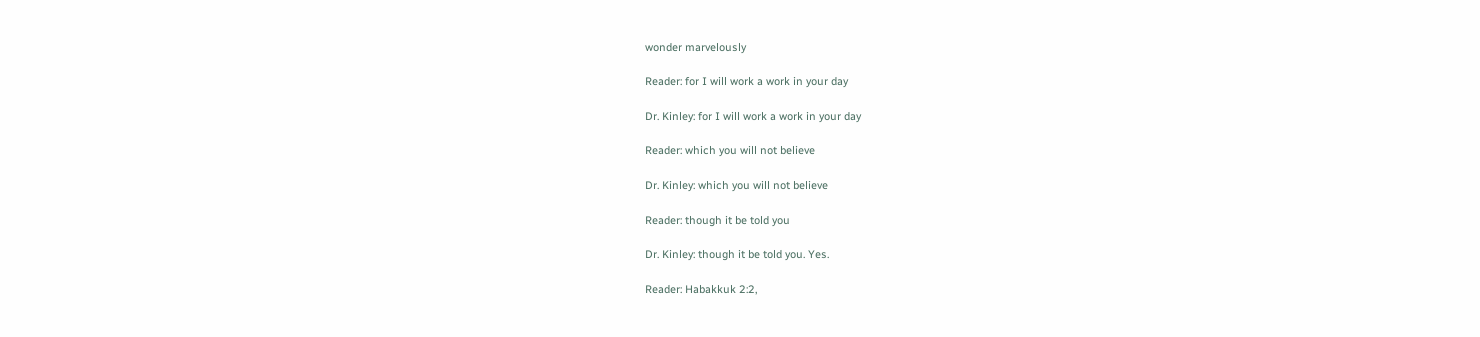wonder marvelously

Reader: for I will work a work in your day

Dr. Kinley: for I will work a work in your day

Reader: which you will not believe

Dr. Kinley: which you will not believe

Reader: though it be told you

Dr. Kinley: though it be told you. Yes.

Reader: Habakkuk 2:2,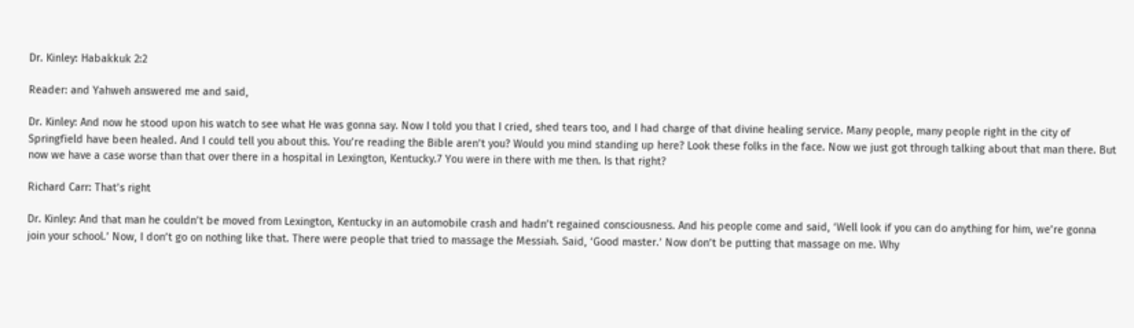Dr. Kinley: Habakkuk 2:2

Reader: and Yahweh answered me and said,

Dr. Kinley: And now he stood upon his watch to see what He was gonna say. Now I told you that I cried, shed tears too, and I had charge of that divine healing service. Many people, many people right in the city of Springfield have been healed. And I could tell you about this. You’re reading the Bible aren’t you? Would you mind standing up here? Look these folks in the face. Now we just got through talking about that man there. But now we have a case worse than that over there in a hospital in Lexington, Kentucky.7 You were in there with me then. Is that right?

Richard Carr: That’s right

Dr. Kinley: And that man he couldn’t be moved from Lexington, Kentucky in an automobile crash and hadn’t regained consciousness. And his people come and said, ‘Well look if you can do anything for him, we’re gonna join your school.’ Now, I don’t go on nothing like that. There were people that tried to massage the Messiah. Said, ‘Good master.’ Now don’t be putting that massage on me. Why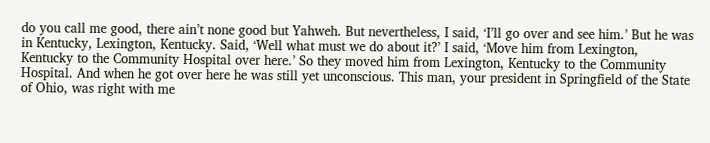do you call me good, there ain’t none good but Yahweh. But nevertheless, I said, ‘I’ll go over and see him.’ But he was in Kentucky, Lexington, Kentucky. Said, ‘Well what must we do about it?’ I said, ‘Move him from Lexington, Kentucky to the Community Hospital over here.’ So they moved him from Lexington, Kentucky to the Community Hospital. And when he got over here he was still yet unconscious. This man, your president in Springfield of the State of Ohio, was right with me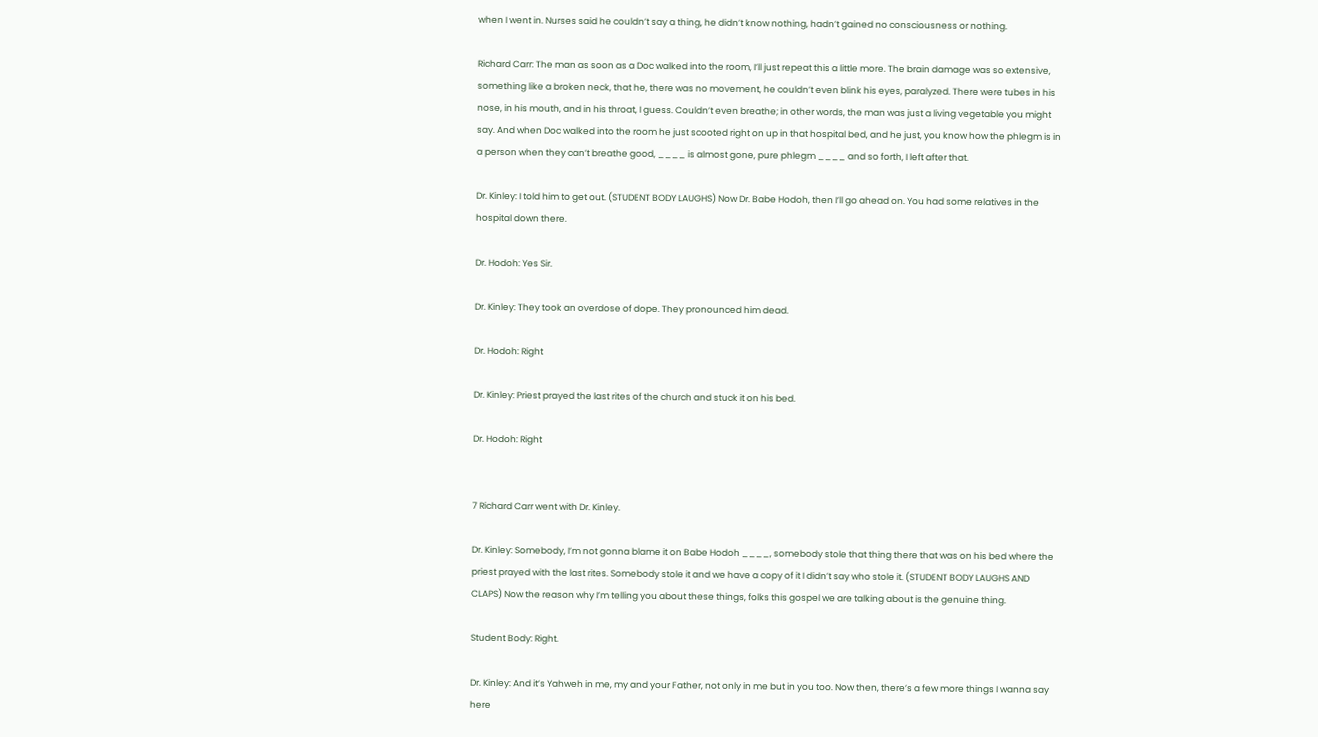when I went in. Nurses said he couldn’t say a thing, he didn’t know nothing, hadn’t gained no consciousness or nothing.

Richard Carr: The man as soon as a Doc walked into the room, I’ll just repeat this a little more. The brain damage was so extensive, something like a broken neck, that he, there was no movement, he couldn’t even blink his eyes, paralyzed. There were tubes in his nose, in his mouth, and in his throat, I guess. Couldn’t even breathe; in other words, the man was just a living vegetable you might say. And when Doc walked into the room he just scooted right on up in that hospital bed, and he just, you know how the phlegm is in a person when they can’t breathe good, ____ is almost gone, pure phlegm ____ and so forth, I left after that.

Dr. Kinley: I told him to get out. (STUDENT BODY LAUGHS) Now Dr. Babe Hodoh, then I’ll go ahead on. You had some relatives in the hospital down there.

Dr. Hodoh: Yes Sir.

Dr. Kinley: They took an overdose of dope. They pronounced him dead.

Dr. Hodoh: Right

Dr. Kinley: Priest prayed the last rites of the church and stuck it on his bed.

Dr. Hodoh: Right


7 Richard Carr went with Dr. Kinley.

Dr. Kinley: Somebody, I’m not gonna blame it on Babe Hodoh ____, somebody stole that thing there that was on his bed where the priest prayed with the last rites. Somebody stole it and we have a copy of it I didn’t say who stole it. (STUDENT BODY LAUGHS AND CLAPS) Now the reason why I’m telling you about these things, folks this gospel we are talking about is the genuine thing.

Student Body: Right.

Dr. Kinley: And it’s Yahweh in me, my and your Father, not only in me but in you too. Now then, there’s a few more things I wanna say here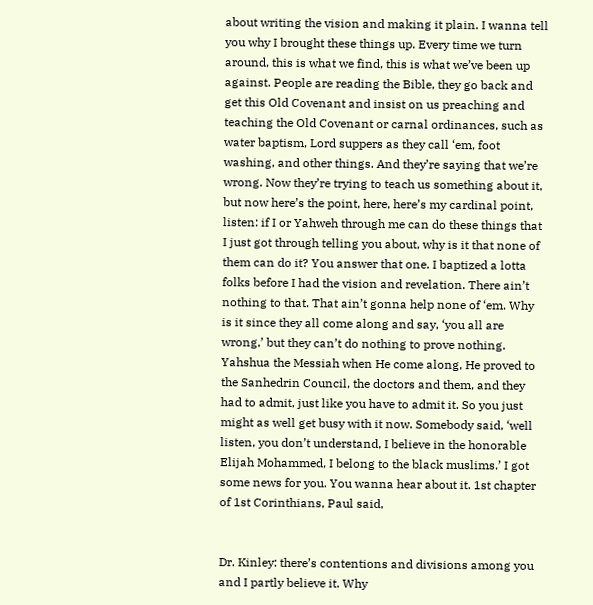about writing the vision and making it plain. I wanna tell you why I brought these things up. Every time we turn around, this is what we find, this is what we’ve been up against. People are reading the Bible, they go back and get this Old Covenant and insist on us preaching and teaching the Old Covenant or carnal ordinances, such as water baptism, Lord suppers as they call ‘em, foot washing, and other things. And they’re saying that we’re wrong. Now they’re trying to teach us something about it, but now here’s the point, here, here’s my cardinal point, listen: if I or Yahweh through me can do these things that I just got through telling you about, why is it that none of them can do it? You answer that one. I baptized a lotta folks before I had the vision and revelation. There ain’t nothing to that. That ain’t gonna help none of ‘em. Why is it since they all come along and say, ‘you all are wrong,’ but they can’t do nothing to prove nothing. Yahshua the Messiah when He come along, He proved to the Sanhedrin Council, the doctors and them, and they had to admit, just like you have to admit it. So you just might as well get busy with it now. Somebody said, ‘well listen, you don’t understand, I believe in the honorable Elijah Mohammed, I belong to the black muslims.’ I got some news for you. You wanna hear about it. 1st chapter of 1st Corinthians, Paul said,


Dr. Kinley: there’s contentions and divisions among you and I partly believe it. Why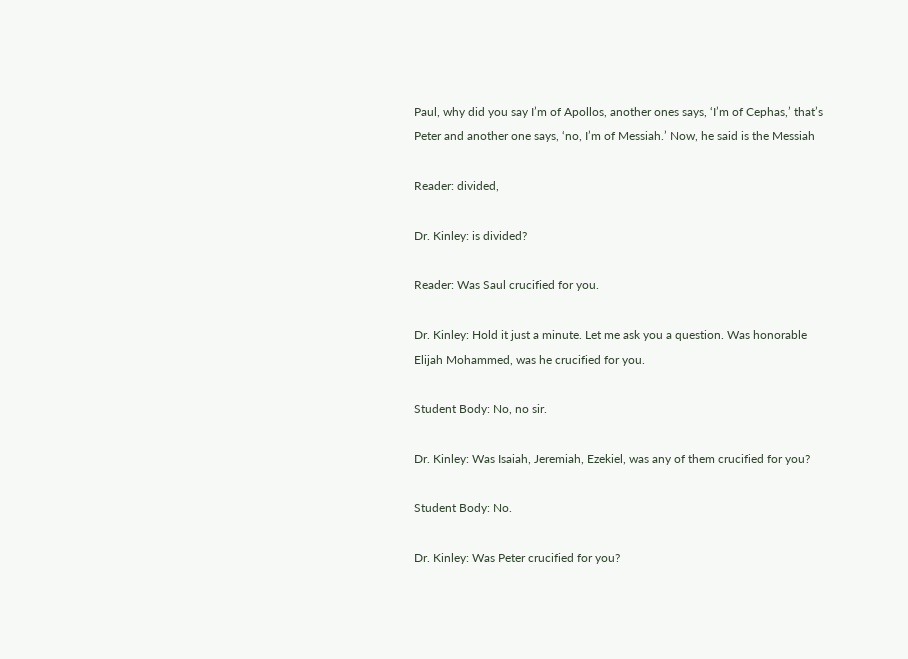Paul, why did you say I’m of Apollos, another ones says, ‘I’m of Cephas,’ that’s Peter and another one says, ‘no, I’m of Messiah.’ Now, he said is the Messiah

Reader: divided,

Dr. Kinley: is divided?

Reader: Was Saul crucified for you.

Dr. Kinley: Hold it just a minute. Let me ask you a question. Was honorable Elijah Mohammed, was he crucified for you.

Student Body: No, no sir.

Dr. Kinley: Was Isaiah, Jeremiah, Ezekiel, was any of them crucified for you?

Student Body: No.

Dr. Kinley: Was Peter crucified for you?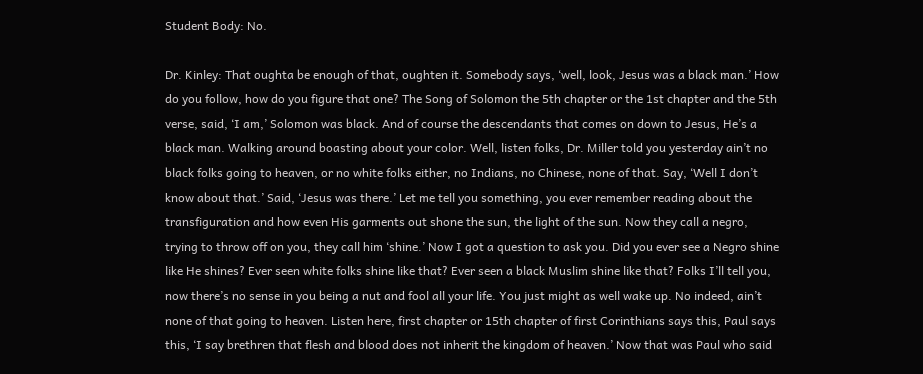Student Body: No.

Dr. Kinley: That oughta be enough of that, oughten it. Somebody says, ‘well, look, Jesus was a black man.’ How do you follow, how do you figure that one? The Song of Solomon the 5th chapter or the 1st chapter and the 5th verse, said, ‘I am,’ Solomon was black. And of course the descendants that comes on down to Jesus, He’s a black man. Walking around boasting about your color. Well, listen folks, Dr. Miller told you yesterday ain’t no black folks going to heaven, or no white folks either, no Indians, no Chinese, none of that. Say, ‘Well I don’t know about that.’ Said, ‘Jesus was there.’ Let me tell you something, you ever remember reading about the transfiguration and how even His garments out shone the sun, the light of the sun. Now they call a negro, trying to throw off on you, they call him ‘shine.’ Now I got a question to ask you. Did you ever see a Negro shine like He shines? Ever seen white folks shine like that? Ever seen a black Muslim shine like that? Folks I’ll tell you, now there’s no sense in you being a nut and fool all your life. You just might as well wake up. No indeed, ain’t none of that going to heaven. Listen here, first chapter or 15th chapter of first Corinthians says this, Paul says this, ‘I say brethren that flesh and blood does not inherit the kingdom of heaven.’ Now that was Paul who said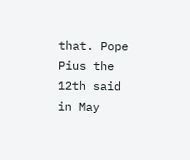that. Pope Pius the 12th said in May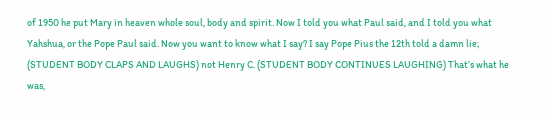of 1950 he put Mary in heaven whole soul, body and spirit. Now I told you what Paul said, and I told you what Yahshua, or the Pope Paul said. Now you want to know what I say? I say Pope Pius the 12th told a damn lie; (STUDENT BODY CLAPS AND LAUGHS) not Henry C. (STUDENT BODY CONTINUES LAUGHING) That’s what he was,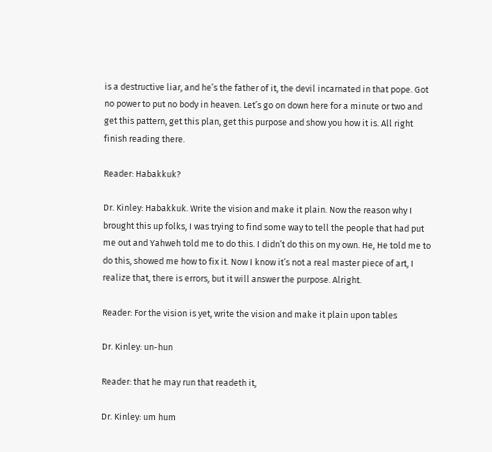is a destructive liar, and he’s the father of it, the devil incarnated in that pope. Got no power to put no body in heaven. Let’s go on down here for a minute or two and get this pattern, get this plan, get this purpose and show you how it is. All right finish reading there.

Reader: Habakkuk?

Dr. Kinley: Habakkuk. Write the vision and make it plain. Now the reason why I brought this up folks, I was trying to find some way to tell the people that had put me out and Yahweh told me to do this. I didn’t do this on my own. He, He told me to do this, showed me how to fix it. Now I know it’s not a real master piece of art, I realize that, there is errors, but it will answer the purpose. Alright.

Reader: For the vision is yet, write the vision and make it plain upon tables

Dr. Kinley: un-hun

Reader: that he may run that readeth it,

Dr. Kinley: um hum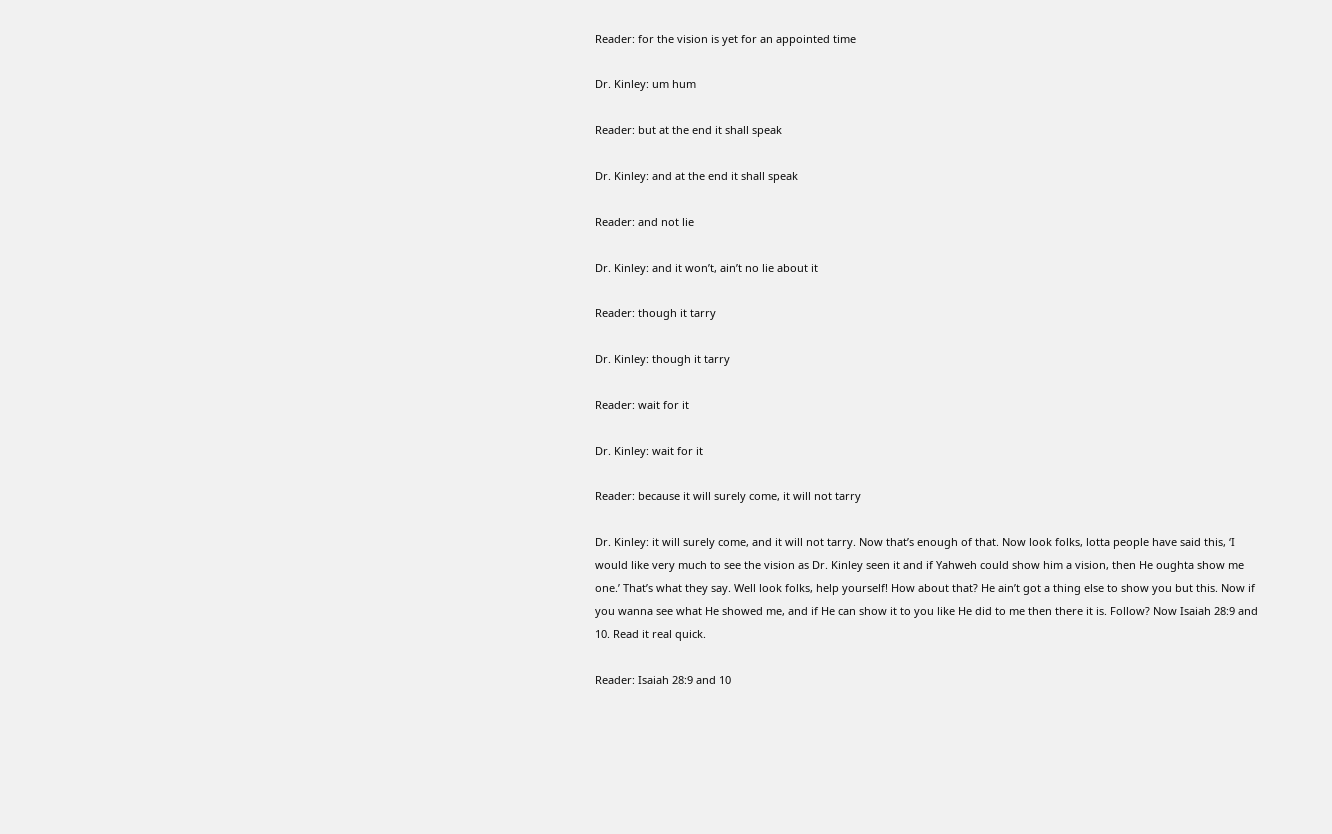Reader: for the vision is yet for an appointed time

Dr. Kinley: um hum

Reader: but at the end it shall speak

Dr. Kinley: and at the end it shall speak

Reader: and not lie

Dr. Kinley: and it won’t, ain’t no lie about it

Reader: though it tarry

Dr. Kinley: though it tarry

Reader: wait for it

Dr. Kinley: wait for it

Reader: because it will surely come, it will not tarry

Dr. Kinley: it will surely come, and it will not tarry. Now that’s enough of that. Now look folks, lotta people have said this, ‘I would like very much to see the vision as Dr. Kinley seen it and if Yahweh could show him a vision, then He oughta show me one.’ That’s what they say. Well look folks, help yourself! How about that? He ain’t got a thing else to show you but this. Now if you wanna see what He showed me, and if He can show it to you like He did to me then there it is. Follow? Now Isaiah 28:9 and 10. Read it real quick.

Reader: Isaiah 28:9 and 10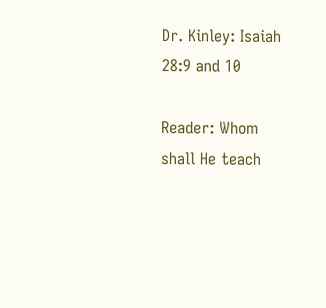Dr. Kinley: Isaiah 28:9 and 10

Reader: Whom shall He teach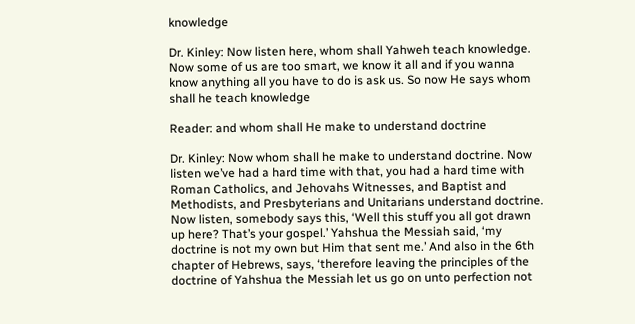knowledge

Dr. Kinley: Now listen here, whom shall Yahweh teach knowledge. Now some of us are too smart, we know it all and if you wanna know anything all you have to do is ask us. So now He says whom shall he teach knowledge

Reader: and whom shall He make to understand doctrine

Dr. Kinley: Now whom shall he make to understand doctrine. Now listen we’ve had a hard time with that, you had a hard time with Roman Catholics, and Jehovahs Witnesses, and Baptist and Methodists, and Presbyterians and Unitarians understand doctrine. Now listen, somebody says this, ‘Well this stuff you all got drawn up here? That’s your gospel.’ Yahshua the Messiah said, ‘my doctrine is not my own but Him that sent me.’ And also in the 6th chapter of Hebrews, says, ‘therefore leaving the principles of the doctrine of Yahshua the Messiah let us go on unto perfection not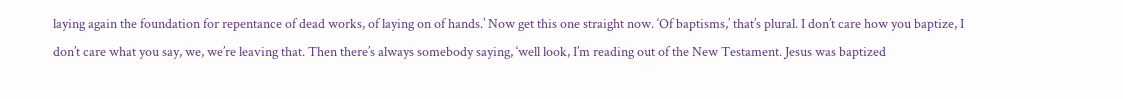laying again the foundation for repentance of dead works, of laying on of hands.’ Now get this one straight now. ‘Of baptisms,’ that’s plural. I don’t care how you baptize, I don’t care what you say, we, we’re leaving that. Then there’s always somebody saying, ‘well look, I’m reading out of the New Testament. Jesus was baptized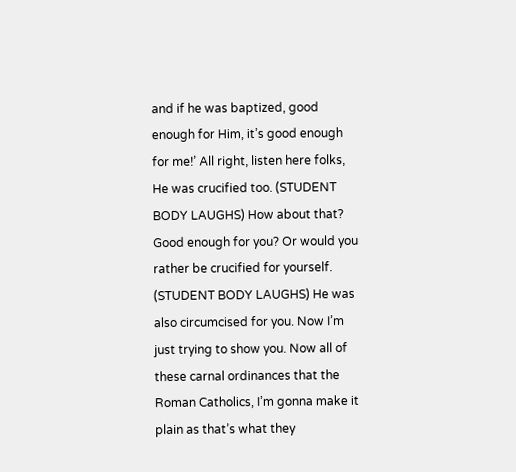and if he was baptized, good enough for Him, it’s good enough for me!’ All right, listen here folks, He was crucified too. (STUDENT BODY LAUGHS) How about that? Good enough for you? Or would you rather be crucified for yourself. (STUDENT BODY LAUGHS) He was also circumcised for you. Now I’m just trying to show you. Now all of these carnal ordinances that the Roman Catholics, I’m gonna make it plain as that’s what they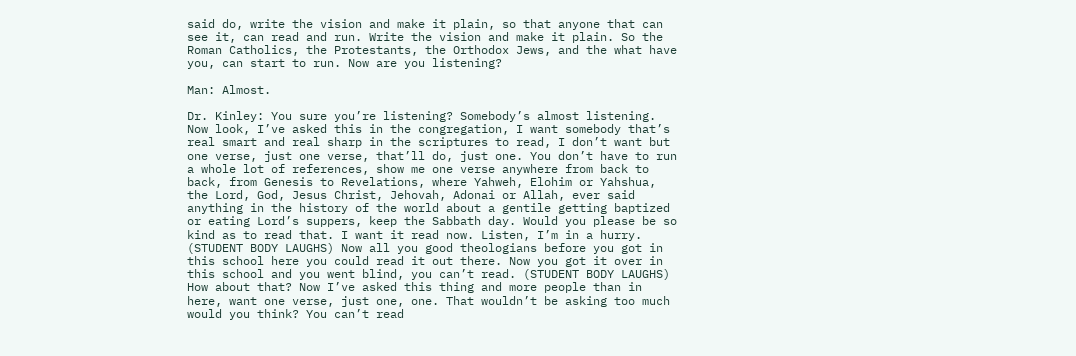said do, write the vision and make it plain, so that anyone that can see it, can read and run. Write the vision and make it plain. So the Roman Catholics, the Protestants, the Orthodox Jews, and the what have you, can start to run. Now are you listening?

Man: Almost.

Dr. Kinley: You sure you’re listening? Somebody’s almost listening. Now look, I’ve asked this in the congregation, I want somebody that’s real smart and real sharp in the scriptures to read, I don’t want but one verse, just one verse, that’ll do, just one. You don’t have to run a whole lot of references, show me one verse anywhere from back to back, from Genesis to Revelations, where Yahweh, Elohim or Yahshua, the Lord, God, Jesus Christ, Jehovah, Adonai or Allah, ever said anything in the history of the world about a gentile getting baptized or eating Lord’s suppers, keep the Sabbath day. Would you please be so kind as to read that. I want it read now. Listen, I’m in a hurry. (STUDENT BODY LAUGHS) Now all you good theologians before you got in this school here you could read it out there. Now you got it over in this school and you went blind, you can’t read. (STUDENT BODY LAUGHS) How about that? Now I’ve asked this thing and more people than in here, want one verse, just one, one. That wouldn’t be asking too much would you think? You can’t read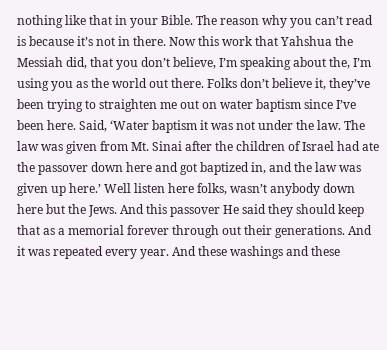nothing like that in your Bible. The reason why you can’t read is because it’s not in there. Now this work that Yahshua the Messiah did, that you don’t believe, I’m speaking about the, I’m using you as the world out there. Folks don’t believe it, they’ve been trying to straighten me out on water baptism since I’ve been here. Said, ‘Water baptism it was not under the law. The law was given from Mt. Sinai after the children of Israel had ate the passover down here and got baptized in, and the law was given up here.’ Well listen here folks, wasn’t anybody down here but the Jews. And this passover He said they should keep that as a memorial forever through out their generations. And it was repeated every year. And these washings and these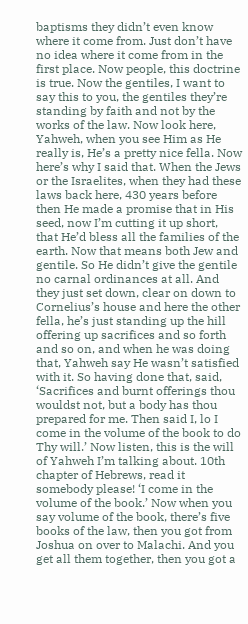baptisms they didn’t even know where it come from. Just don’t have no idea where it come from in the first place. Now people, this doctrine is true. Now the gentiles, I want to say this to you, the gentiles they’re standing by faith and not by the works of the law. Now look here, Yahweh, when you see Him as He really is, He’s a pretty nice fella. Now here’s why I said that. When the Jews or the Israelites, when they had these laws back here, 430 years before then He made a promise that in His seed, now I’m cutting it up short, that He’d bless all the families of the earth. Now that means both Jew and gentile. So He didn’t give the gentile no carnal ordinances at all. And they just set down, clear on down to Cornelius’s house and here the other fella, he’s just standing up the hill offering up sacrifices and so forth and so on, and when he was doing that, Yahweh say He wasn’t satisfied with it. So having done that, said, ‘Sacrifices and burnt offerings thou wouldst not, but a body has thou prepared for me. Then said I, lo I come in the volume of the book to do Thy will.’ Now listen, this is the will of Yahweh I’m talking about. 10th chapter of Hebrews, read it somebody please! ‘I come in the volume of the book.’ Now when you say volume of the book, there’s five books of the law, then you got from Joshua on over to Malachi. And you get all them together, then you got a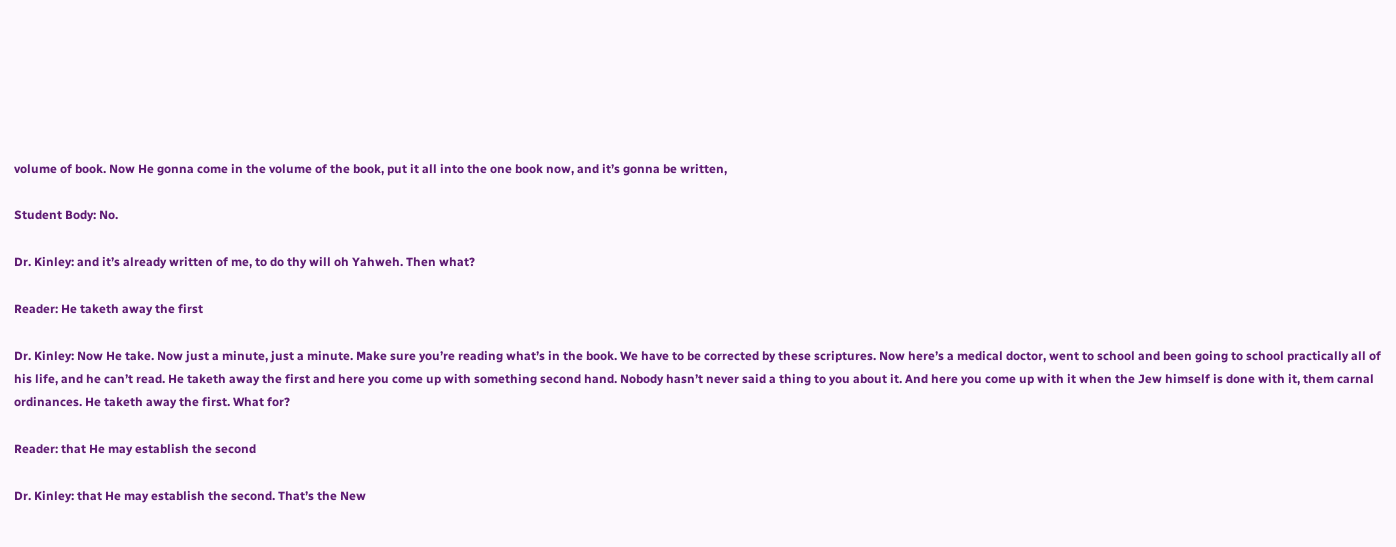volume of book. Now He gonna come in the volume of the book, put it all into the one book now, and it’s gonna be written,

Student Body: No.

Dr. Kinley: and it’s already written of me, to do thy will oh Yahweh. Then what?

Reader: He taketh away the first

Dr. Kinley: Now He take. Now just a minute, just a minute. Make sure you’re reading what’s in the book. We have to be corrected by these scriptures. Now here’s a medical doctor, went to school and been going to school practically all of his life, and he can’t read. He taketh away the first and here you come up with something second hand. Nobody hasn’t never said a thing to you about it. And here you come up with it when the Jew himself is done with it, them carnal ordinances. He taketh away the first. What for?

Reader: that He may establish the second

Dr. Kinley: that He may establish the second. That’s the New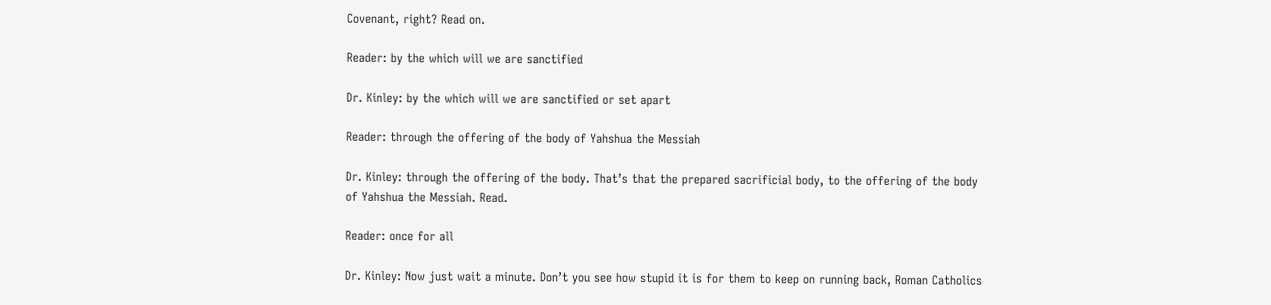Covenant, right? Read on.

Reader: by the which will we are sanctified

Dr. Kinley: by the which will we are sanctified or set apart

Reader: through the offering of the body of Yahshua the Messiah

Dr. Kinley: through the offering of the body. That’s that the prepared sacrificial body, to the offering of the body of Yahshua the Messiah. Read.

Reader: once for all

Dr. Kinley: Now just wait a minute. Don’t you see how stupid it is for them to keep on running back, Roman Catholics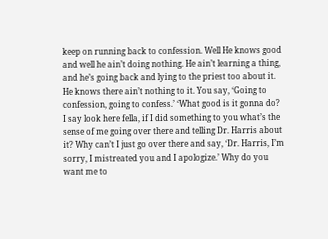keep on running back to confession. Well He knows good and well he ain’t doing nothing. He ain’t learning a thing, and he’s going back and lying to the priest too about it. He knows there ain’t nothing to it. You say, ‘Going to confession, going to confess.’ ‘What good is it gonna do? I say look here fella, if I did something to you what’s the sense of me going over there and telling Dr. Harris about it? Why can’t I just go over there and say, ‘Dr. Harris, I’m sorry, I mistreated you and I apologize.’ Why do you want me to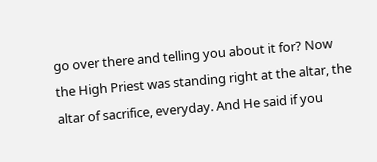go over there and telling you about it for? Now the High Priest was standing right at the altar, the altar of sacrifice, everyday. And He said if you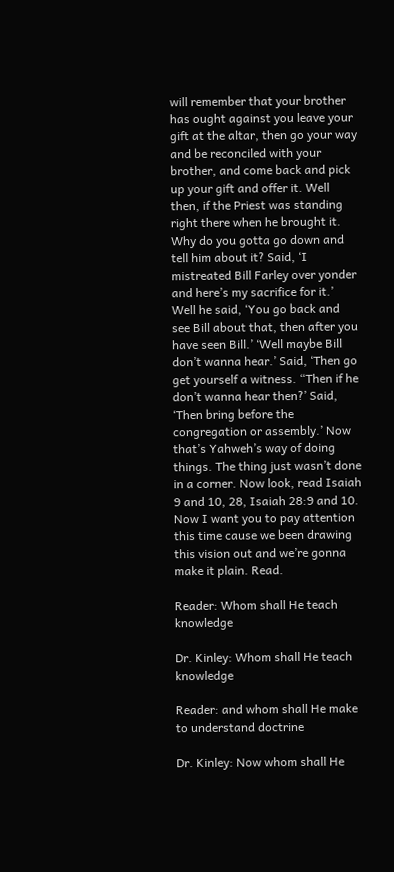will remember that your brother has ought against you leave your gift at the altar, then go your way and be reconciled with your brother, and come back and pick up your gift and offer it. Well then, if the Priest was standing right there when he brought it. Why do you gotta go down and tell him about it? Said, ‘I mistreated Bill Farley over yonder and here’s my sacrifice for it.’ Well he said, ‘You go back and see Bill about that, then after you have seen Bill.’ ‘Well maybe Bill don’t wanna hear.’ Said, ‘Then go get yourself a witness. “Then if he don’t wanna hear then?’ Said, ‘Then bring before the congregation or assembly.’ Now that’s Yahweh’s way of doing things. The thing just wasn’t done in a corner. Now look, read Isaiah 9 and 10, 28, Isaiah 28:9 and 10. Now I want you to pay attention this time cause we been drawing this vision out and we’re gonna make it plain. Read.

Reader: Whom shall He teach knowledge

Dr. Kinley: Whom shall He teach knowledge

Reader: and whom shall He make to understand doctrine

Dr. Kinley: Now whom shall He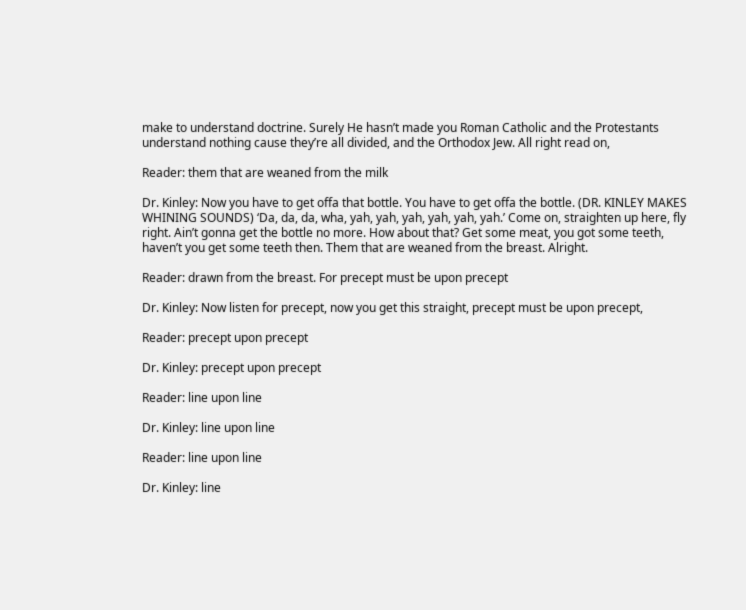make to understand doctrine. Surely He hasn’t made you Roman Catholic and the Protestants understand nothing cause they’re all divided, and the Orthodox Jew. All right read on,

Reader: them that are weaned from the milk

Dr. Kinley: Now you have to get offa that bottle. You have to get offa the bottle. (DR. KINLEY MAKES WHINING SOUNDS) ‘Da, da, da, wha, yah, yah, yah, yah, yah, yah.’ Come on, straighten up here, fly right. Ain’t gonna get the bottle no more. How about that? Get some meat, you got some teeth, haven’t you get some teeth then. Them that are weaned from the breast. Alright.

Reader: drawn from the breast. For precept must be upon precept

Dr. Kinley: Now listen for precept, now you get this straight, precept must be upon precept,

Reader: precept upon precept

Dr. Kinley: precept upon precept

Reader: line upon line

Dr. Kinley: line upon line

Reader: line upon line

Dr. Kinley: line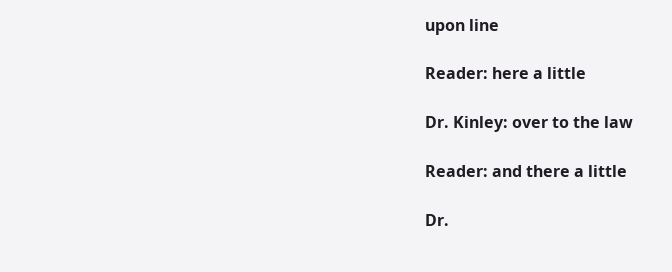upon line

Reader: here a little

Dr. Kinley: over to the law

Reader: and there a little

Dr.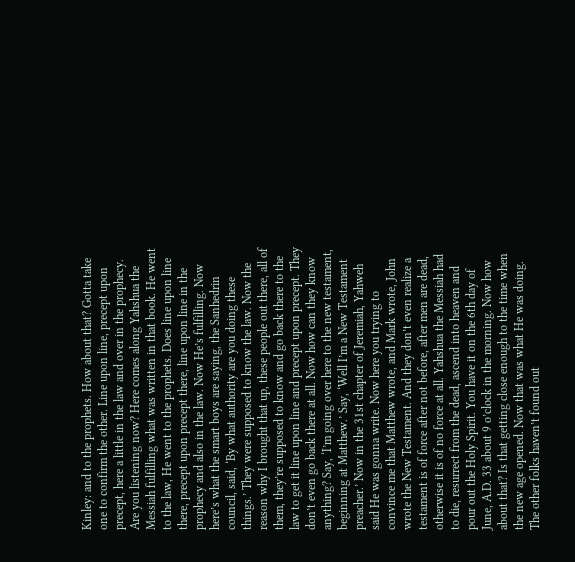Kinley: and to the prophets. How about that? Gotta take one to confirm the other. Line upon line, precept upon precept, here a little in the law and over in the prophecy. Are you listening now? Here comes along Yahshua the Messiah fulfilling what was written in that book. He went to the law, He went to the prophets. Does line upon line there, precept upon precept there, line upon line in the prophecy and also in the law. Now He’s fulfilling. Now here’s what the smart boys are saying, the Sanhedrin council, said, ‘By what authority are you doing these things.’ They were supposed to know the law. Now the reason why I brought that up, these people out there, all of them, they’re supposed to know and go back there to the law to get it line upon line and precept upon precept. They don’t even go back there at all. Now how can they know anything? Say, ‘I’m going over here to the new testament, beginning at Matthew.’ Say, ‘Well I’m a New Testament preacher.’ Now in the 31st chapter of Jeremiah, Yahweh said He was gonna write. Now here you trying to convince me that Matthew wrote, and Mark wrote, John wrote the New Testament. And they don’t even realize a testament is of force after not before, after men are dead, otherwise it is of no force at all. Yahshua the Messiah had to die, resurrect from the dead, ascend into heaven and pour out the Holy Spirit. You have it on the 6th day of June, A.D. 33 about 9 o’clock in the morning. Now how about that? Is that getting close enough to the time when the new age opened. Now that was what He was doing. The other folks haven’t found out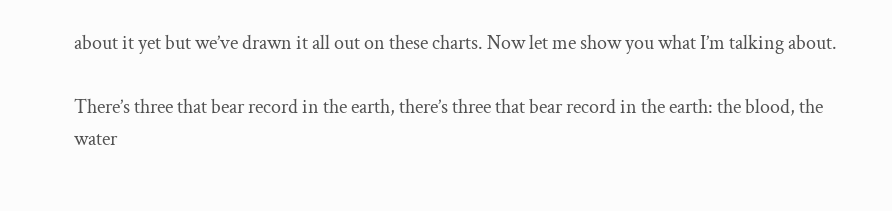about it yet but we’ve drawn it all out on these charts. Now let me show you what I’m talking about.

There’s three that bear record in the earth, there’s three that bear record in the earth: the blood, the water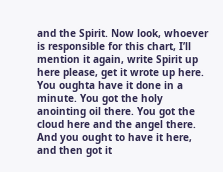and the Spirit. Now look, whoever is responsible for this chart, I’ll mention it again, write Spirit up here please, get it wrote up here. You oughta have it done in a minute. You got the holy anointing oil there. You got the cloud here and the angel there. And you ought to have it here, and then got it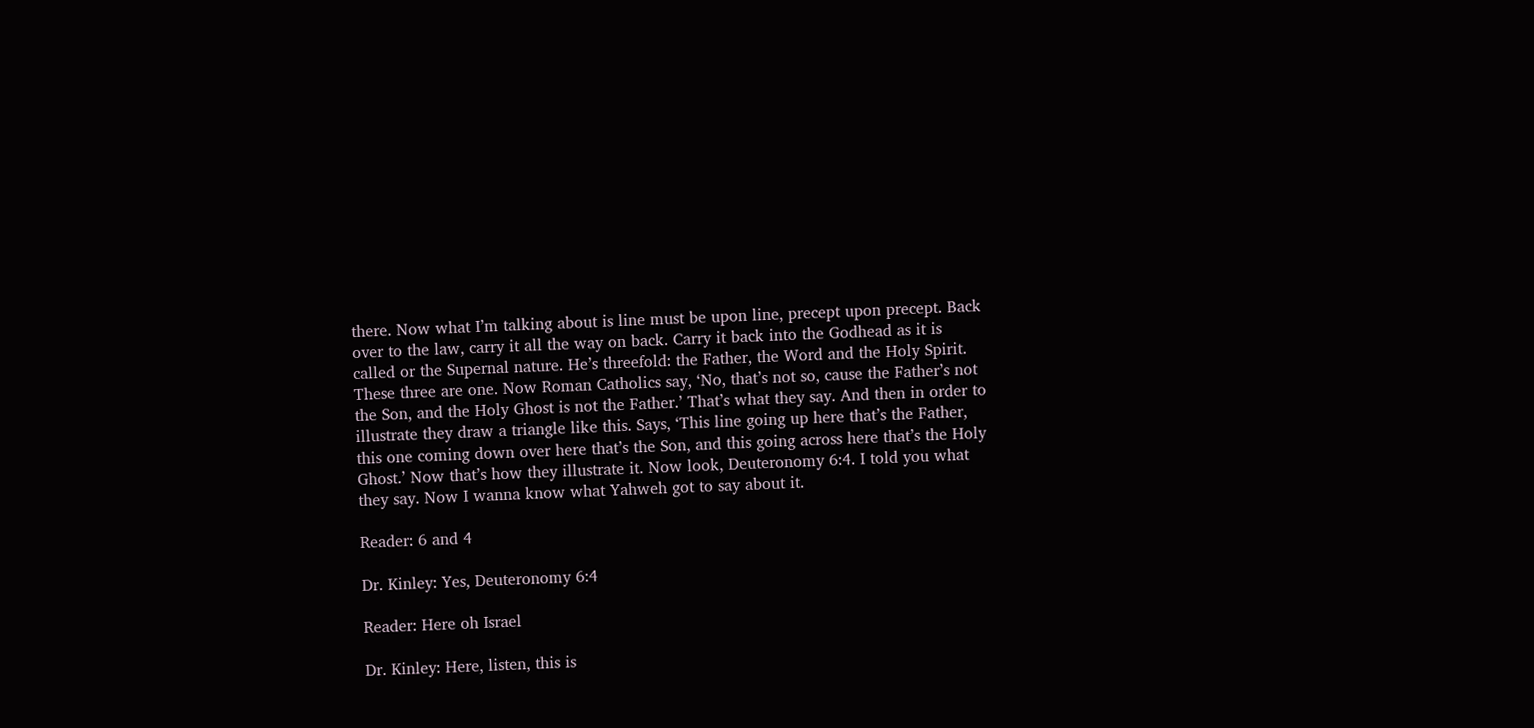there. Now what I’m talking about is line must be upon line, precept upon precept. Back over to the law, carry it all the way on back. Carry it back into the Godhead as it is called or the Supernal nature. He’s threefold: the Father, the Word and the Holy Spirit. These three are one. Now Roman Catholics say, ‘No, that’s not so, cause the Father’s not the Son, and the Holy Ghost is not the Father.’ That’s what they say. And then in order to illustrate they draw a triangle like this. Says, ‘This line going up here that’s the Father, this one coming down over here that’s the Son, and this going across here that’s the Holy Ghost.’ Now that’s how they illustrate it. Now look, Deuteronomy 6:4. I told you what they say. Now I wanna know what Yahweh got to say about it.

Reader: 6 and 4

Dr. Kinley: Yes, Deuteronomy 6:4

Reader: Here oh Israel

Dr. Kinley: Here, listen, this is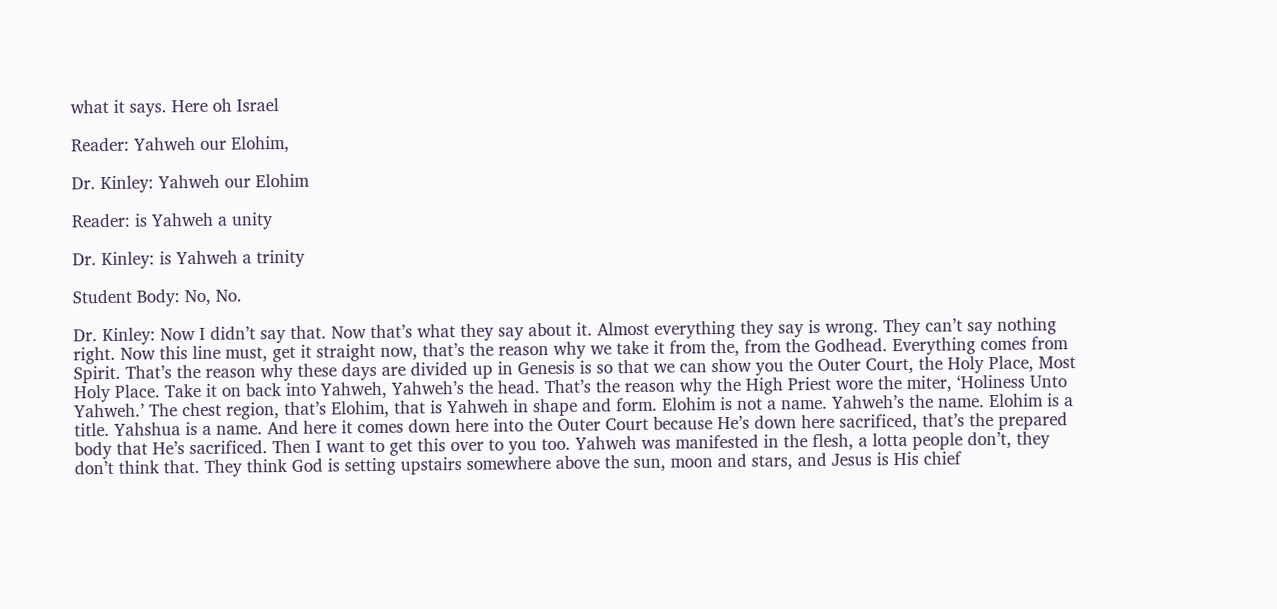what it says. Here oh Israel

Reader: Yahweh our Elohim,

Dr. Kinley: Yahweh our Elohim

Reader: is Yahweh a unity

Dr. Kinley: is Yahweh a trinity

Student Body: No, No.

Dr. Kinley: Now I didn’t say that. Now that’s what they say about it. Almost everything they say is wrong. They can’t say nothing right. Now this line must, get it straight now, that’s the reason why we take it from the, from the Godhead. Everything comes from Spirit. That’s the reason why these days are divided up in Genesis is so that we can show you the Outer Court, the Holy Place, Most Holy Place. Take it on back into Yahweh, Yahweh’s the head. That’s the reason why the High Priest wore the miter, ‘Holiness Unto Yahweh.’ The chest region, that’s Elohim, that is Yahweh in shape and form. Elohim is not a name. Yahweh’s the name. Elohim is a title. Yahshua is a name. And here it comes down here into the Outer Court because He’s down here sacrificed, that’s the prepared body that He’s sacrificed. Then I want to get this over to you too. Yahweh was manifested in the flesh, a lotta people don’t, they don’t think that. They think God is setting upstairs somewhere above the sun, moon and stars, and Jesus is His chief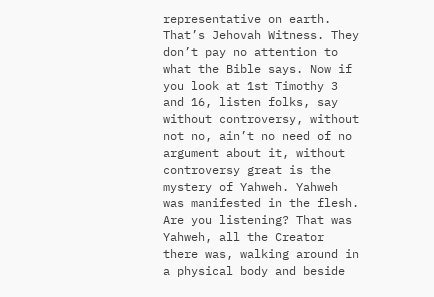representative on earth. That’s Jehovah Witness. They don’t pay no attention to what the Bible says. Now if you look at 1st Timothy 3 and 16, listen folks, say without controversy, without not no, ain’t no need of no argument about it, without controversy great is the mystery of Yahweh. Yahweh was manifested in the flesh. Are you listening? That was Yahweh, all the Creator there was, walking around in a physical body and beside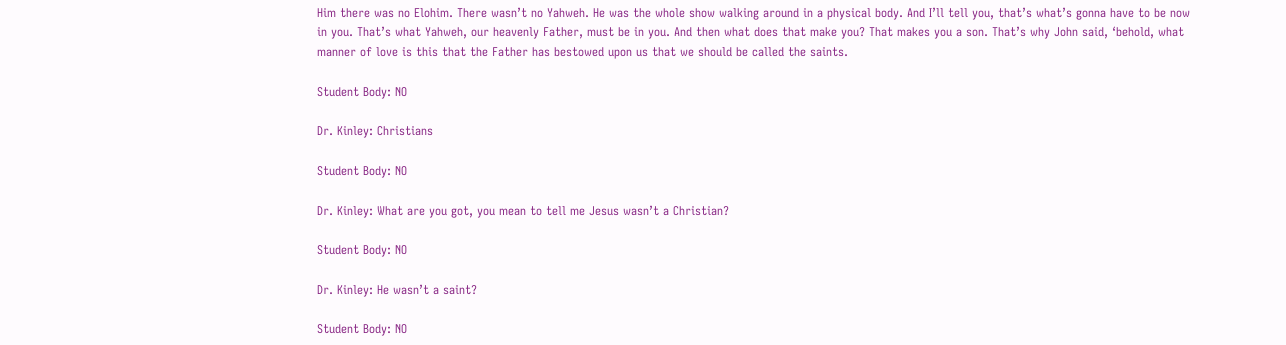Him there was no Elohim. There wasn’t no Yahweh. He was the whole show walking around in a physical body. And I’ll tell you, that’s what’s gonna have to be now in you. That’s what Yahweh, our heavenly Father, must be in you. And then what does that make you? That makes you a son. That’s why John said, ‘behold, what manner of love is this that the Father has bestowed upon us that we should be called the saints.

Student Body: NO

Dr. Kinley: Christians

Student Body: NO

Dr. Kinley: What are you got, you mean to tell me Jesus wasn’t a Christian?

Student Body: NO

Dr. Kinley: He wasn’t a saint?

Student Body: NO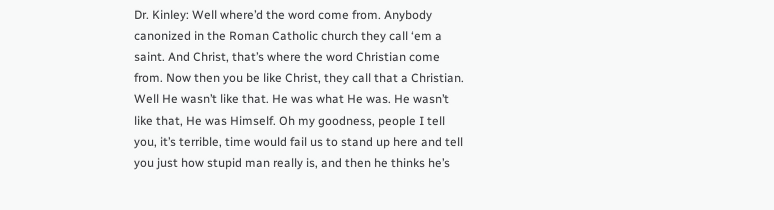Dr. Kinley: Well where’d the word come from. Anybody canonized in the Roman Catholic church they call ‘em a saint. And Christ, that’s where the word Christian come from. Now then you be like Christ, they call that a Christian. Well He wasn’t like that. He was what He was. He wasn’t like that, He was Himself. Oh my goodness, people I tell you, it’s terrible, time would fail us to stand up here and tell you just how stupid man really is, and then he thinks he’s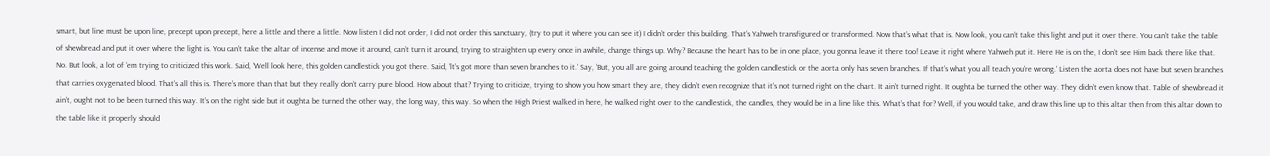smart, but line must be upon line, precept upon precept, here a little and there a little. Now listen I did not order, I did not order this sanctuary, (try to put it where you can see it) I didn’t order this building. That’s Yahweh transfigured or transformed. Now that’s what that is. Now look, you can’t take this light and put it over there. You can’t take the table of shewbread and put it over where the light is. You can’t take the altar of incense and move it around, can’t turn it around, trying to straighten up every once in awhile, change things up. Why? Because the heart has to be in one place, you gonna leave it there too! Leave it right where Yahweh put it. Here He is on the, I don’t see Him back there like that. No. But look, a lot of ‘em trying to criticized this work. Said, ‘Well look here, this golden candlestick you got there. Said, ‘lt’s got more than seven branches to it.’ Say, ‘But, you all are going around teaching the golden candlestick or the aorta only has seven branches. If that’s what you all teach you’re wrong.’ Listen the aorta does not have but seven branches that carries oxygenated blood. That’s all this is. There’s more than that but they really don’t carry pure blood. How about that? Trying to criticize, trying to show you how smart they are, they didn’t even recognize that it’s not turned right on the chart. It ain’t turned right. It oughta be turned the other way. They didn’t even know that. Table of shewbread it ain’t, ought not to be been turned this way. It’s on the right side but it oughta be turned the other way, the long way, this way. So when the High Priest walked in here, he walked right over to the candlestick, the candles, they would be in a line like this. What’s that for? Well, if you would take, and draw this line up to this altar then from this altar down to the table like it properly should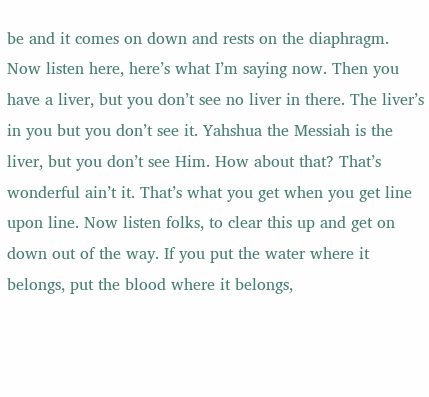be and it comes on down and rests on the diaphragm. Now listen here, here’s what I’m saying now. Then you have a liver, but you don’t see no liver in there. The liver’s in you but you don’t see it. Yahshua the Messiah is the liver, but you don’t see Him. How about that? That’s wonderful ain’t it. That’s what you get when you get line upon line. Now listen folks, to clear this up and get on down out of the way. If you put the water where it belongs, put the blood where it belongs,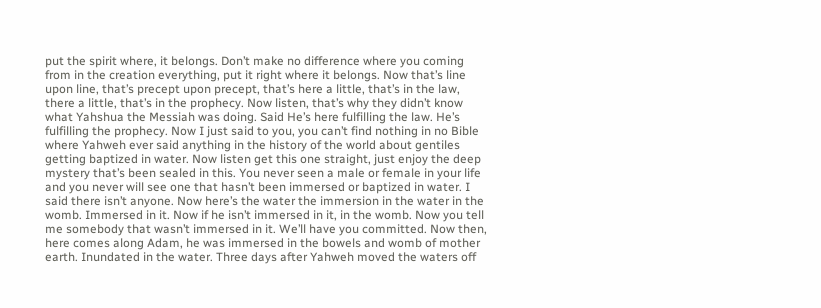put the spirit where, it belongs. Don’t make no difference where you coming from in the creation everything, put it right where it belongs. Now that’s line upon line, that’s precept upon precept, that’s here a little, that’s in the law, there a little, that’s in the prophecy. Now listen, that’s why they didn’t know what Yahshua the Messiah was doing. Said He’s here fulfilling the law. He’s fulfilling the prophecy. Now I just said to you, you can’t find nothing in no Bible where Yahweh ever said anything in the history of the world about gentiles getting baptized in water. Now listen get this one straight, just enjoy the deep mystery that’s been sealed in this. You never seen a male or female in your life and you never will see one that hasn’t been immersed or baptized in water. I said there isn’t anyone. Now here’s the water the immersion in the water in the womb. Immersed in it. Now if he isn’t immersed in it, in the womb. Now you tell me somebody that wasn’t immersed in it. We’ll have you committed. Now then, here comes along Adam, he was immersed in the bowels and womb of mother earth. Inundated in the water. Three days after Yahweh moved the waters off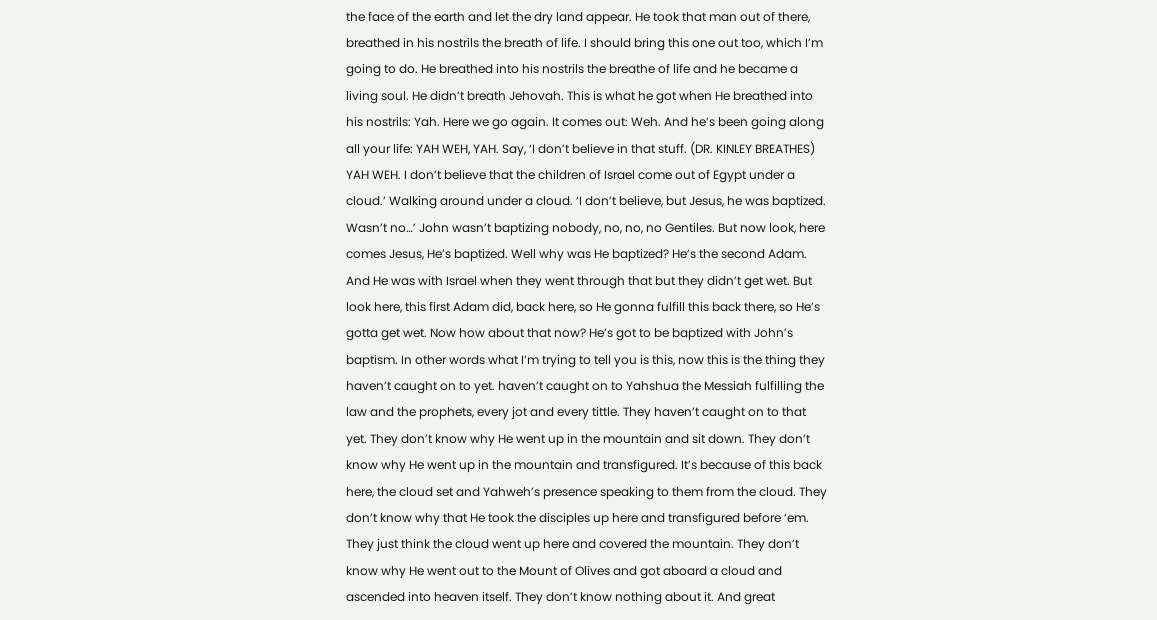the face of the earth and let the dry land appear. He took that man out of there, breathed in his nostrils the breath of life. I should bring this one out too, which I’m going to do. He breathed into his nostrils the breathe of life and he became a living soul. He didn’t breath Jehovah. This is what he got when He breathed into his nostrils: Yah. Here we go again. It comes out: Weh. And he’s been going along all your life: YAH WEH, YAH. Say, ‘I don’t believe in that stuff. (DR. KINLEY BREATHES) YAH WEH. I don’t believe that the children of Israel come out of Egypt under a cloud.’ Walking around under a cloud. ‘I don’t believe, but Jesus, he was baptized. Wasn’t no…’ John wasn’t baptizing nobody, no, no, no Gentiles. But now look, here comes Jesus, He’s baptized. Well why was He baptized? He’s the second Adam. And He was with Israel when they went through that but they didn’t get wet. But look here, this first Adam did, back here, so He gonna fulfill this back there, so He’s gotta get wet. Now how about that now? He’s got to be baptized with John’s baptism. In other words what I’m trying to tell you is this, now this is the thing they haven’t caught on to yet. haven’t caught on to Yahshua the Messiah fulfilling the law and the prophets, every jot and every tittle. They haven’t caught on to that yet. They don’t know why He went up in the mountain and sit down. They don’t know why He went up in the mountain and transfigured. It’s because of this back here, the cloud set and Yahweh’s presence speaking to them from the cloud. They don’t know why that He took the disciples up here and transfigured before ‘em. They just think the cloud went up here and covered the mountain. They don’t know why He went out to the Mount of Olives and got aboard a cloud and ascended into heaven itself. They don’t know nothing about it. And great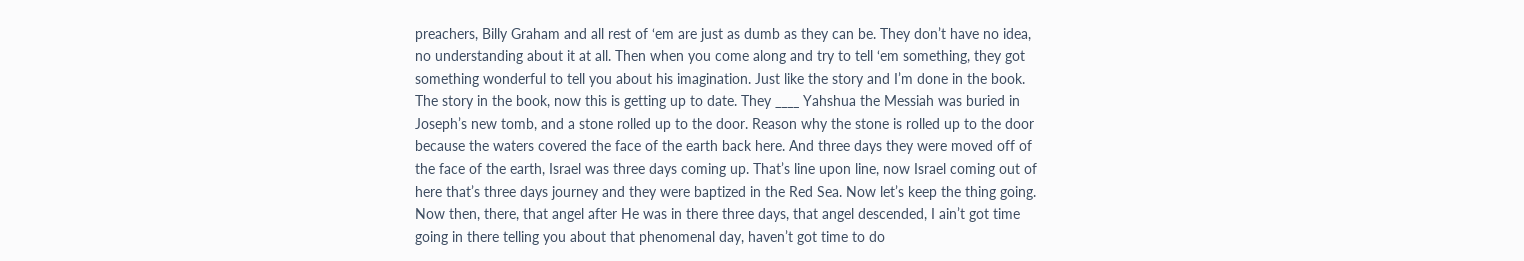preachers, Billy Graham and all rest of ‘em are just as dumb as they can be. They don’t have no idea, no understanding about it at all. Then when you come along and try to tell ‘em something, they got something wonderful to tell you about his imagination. Just like the story and I’m done in the book. The story in the book, now this is getting up to date. They ____ Yahshua the Messiah was buried in Joseph’s new tomb, and a stone rolled up to the door. Reason why the stone is rolled up to the door because the waters covered the face of the earth back here. And three days they were moved off of the face of the earth, Israel was three days coming up. That’s line upon line, now Israel coming out of here that’s three days journey and they were baptized in the Red Sea. Now let’s keep the thing going. Now then, there, that angel after He was in there three days, that angel descended, I ain’t got time going in there telling you about that phenomenal day, haven’t got time to do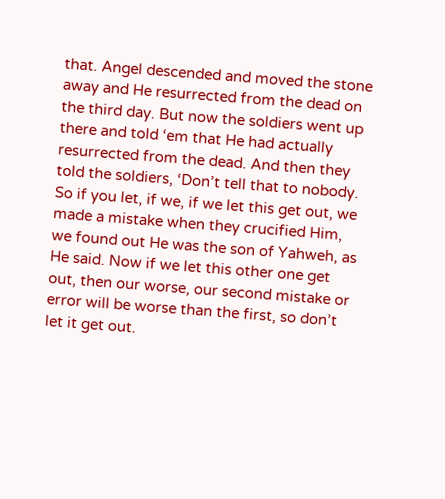that. Angel descended and moved the stone away and He resurrected from the dead on the third day. But now the soldiers went up there and told ‘em that He had actually resurrected from the dead. And then they told the soldiers, ‘Don’t tell that to nobody. So if you let, if we, if we let this get out, we made a mistake when they crucified Him, we found out He was the son of Yahweh, as He said. Now if we let this other one get out, then our worse, our second mistake or error will be worse than the first, so don’t let it get out.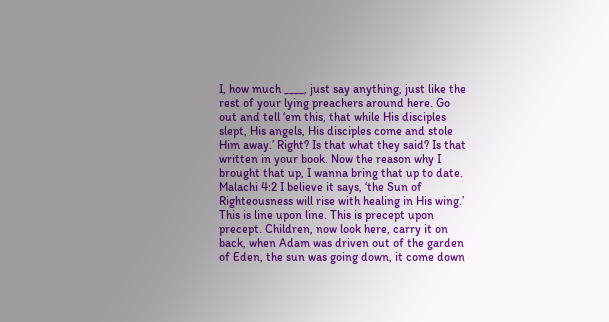I, how much ____, just say anything, just like the rest of your lying preachers around here. Go out and tell ‘em this, that while His disciples slept, His angels, His disciples come and stole Him away.’ Right? Is that what they said? Is that written in your book. Now the reason why I brought that up, I wanna bring that up to date. Malachi 4:2 I believe it says, ‘the Sun of Righteousness will rise with healing in His wing.’ This is line upon line. This is precept upon precept. Children, now look here, carry it on back, when Adam was driven out of the garden of Eden, the sun was going down, it come down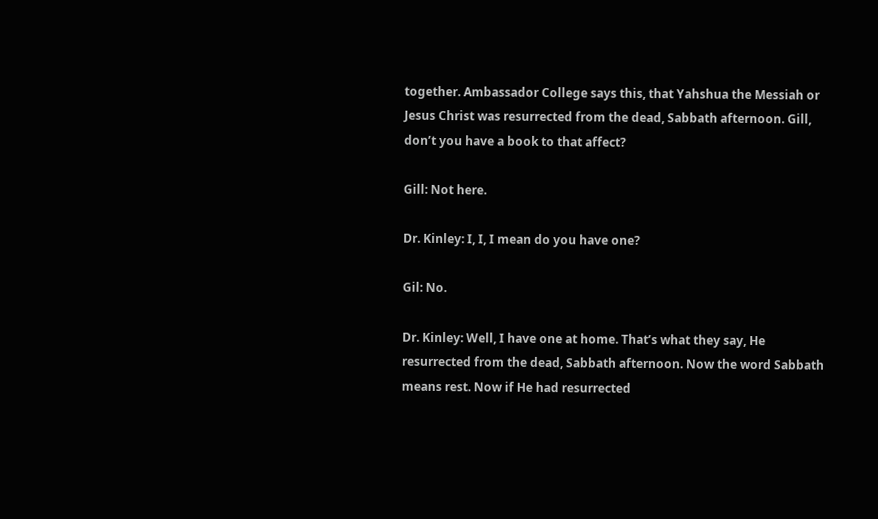together. Ambassador College says this, that Yahshua the Messiah or Jesus Christ was resurrected from the dead, Sabbath afternoon. Gill, don’t you have a book to that affect?

Gill: Not here.

Dr. Kinley: I, I, I mean do you have one?

Gil: No.

Dr. Kinley: Well, I have one at home. That’s what they say, He resurrected from the dead, Sabbath afternoon. Now the word Sabbath means rest. Now if He had resurrected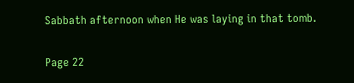Sabbath afternoon when He was laying in that tomb.


Page 22